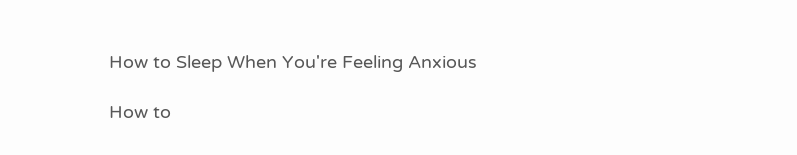How to Sleep When You're Feeling Anxious

How to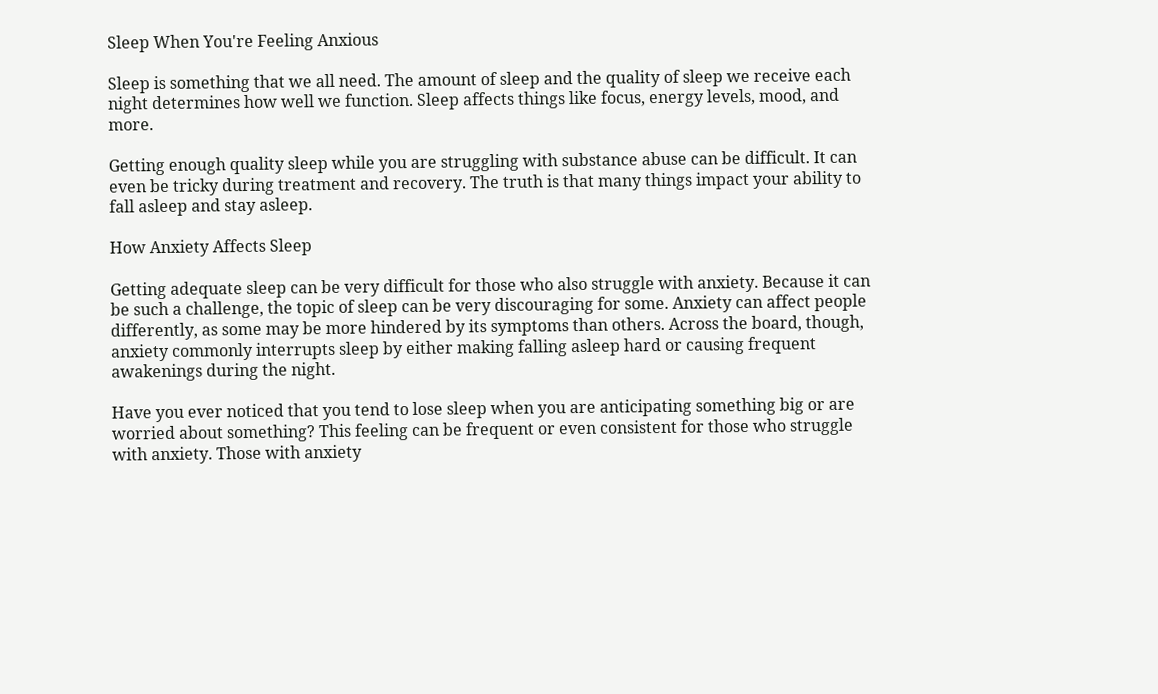Sleep When You're Feeling Anxious

Sleep is something that we all need. The amount of sleep and the quality of sleep we receive each night determines how well we function. Sleep affects things like focus, energy levels, mood, and more.

Getting enough quality sleep while you are struggling with substance abuse can be difficult. It can even be tricky during treatment and recovery. The truth is that many things impact your ability to fall asleep and stay asleep.

How Anxiety Affects Sleep

Getting adequate sleep can be very difficult for those who also struggle with anxiety. Because it can be such a challenge, the topic of sleep can be very discouraging for some. Anxiety can affect people differently, as some may be more hindered by its symptoms than others. Across the board, though, anxiety commonly interrupts sleep by either making falling asleep hard or causing frequent awakenings during the night.

Have you ever noticed that you tend to lose sleep when you are anticipating something big or are worried about something? This feeling can be frequent or even consistent for those who struggle with anxiety. Those with anxiety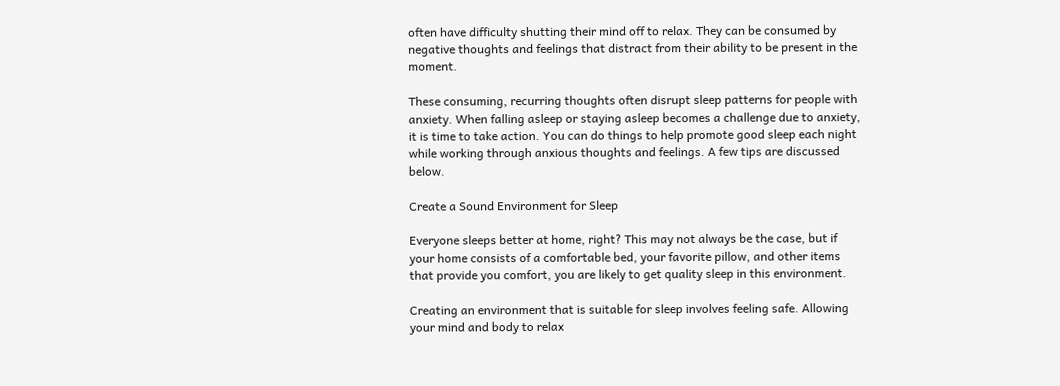often have difficulty shutting their mind off to relax. They can be consumed by negative thoughts and feelings that distract from their ability to be present in the moment.

These consuming, recurring thoughts often disrupt sleep patterns for people with anxiety. When falling asleep or staying asleep becomes a challenge due to anxiety, it is time to take action. You can do things to help promote good sleep each night while working through anxious thoughts and feelings. A few tips are discussed below.

Create a Sound Environment for Sleep

Everyone sleeps better at home, right? This may not always be the case, but if your home consists of a comfortable bed, your favorite pillow, and other items that provide you comfort, you are likely to get quality sleep in this environment.

Creating an environment that is suitable for sleep involves feeling safe. Allowing your mind and body to relax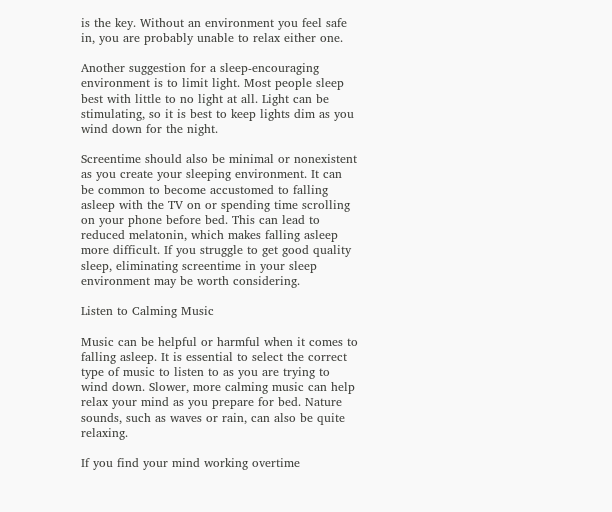is the key. Without an environment you feel safe in, you are probably unable to relax either one.

Another suggestion for a sleep-encouraging environment is to limit light. Most people sleep best with little to no light at all. Light can be stimulating, so it is best to keep lights dim as you wind down for the night.

Screentime should also be minimal or nonexistent as you create your sleeping environment. It can be common to become accustomed to falling asleep with the TV on or spending time scrolling on your phone before bed. This can lead to reduced melatonin, which makes falling asleep more difficult. If you struggle to get good quality sleep, eliminating screentime in your sleep environment may be worth considering.

Listen to Calming Music

Music can be helpful or harmful when it comes to falling asleep. It is essential to select the correct type of music to listen to as you are trying to wind down. Slower, more calming music can help relax your mind as you prepare for bed. Nature sounds, such as waves or rain, can also be quite relaxing.

If you find your mind working overtime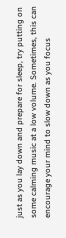just as you lay down and prepare for sleep, try putting on some calming music at a low volume. Sometimes, this can encourage your mind to slow down as you focus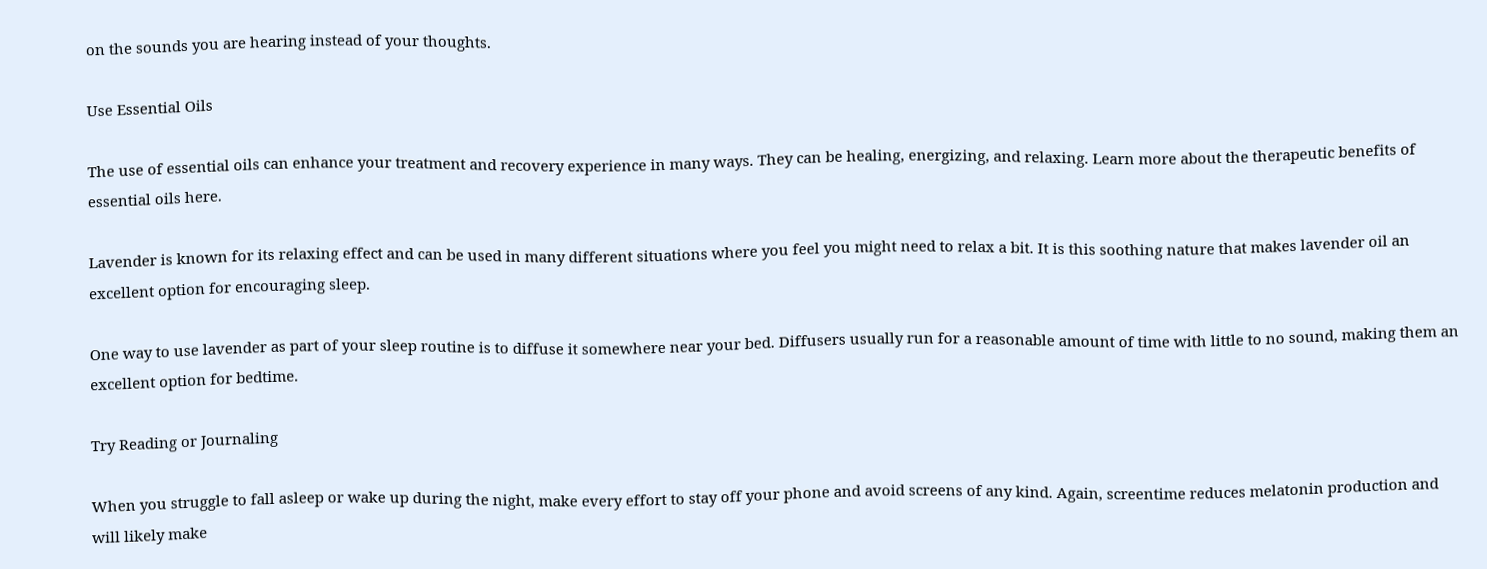on the sounds you are hearing instead of your thoughts.

Use Essential Oils

The use of essential oils can enhance your treatment and recovery experience in many ways. They can be healing, energizing, and relaxing. Learn more about the therapeutic benefits of essential oils here.

Lavender is known for its relaxing effect and can be used in many different situations where you feel you might need to relax a bit. It is this soothing nature that makes lavender oil an excellent option for encouraging sleep.

One way to use lavender as part of your sleep routine is to diffuse it somewhere near your bed. Diffusers usually run for a reasonable amount of time with little to no sound, making them an excellent option for bedtime.

Try Reading or Journaling

When you struggle to fall asleep or wake up during the night, make every effort to stay off your phone and avoid screens of any kind. Again, screentime reduces melatonin production and will likely make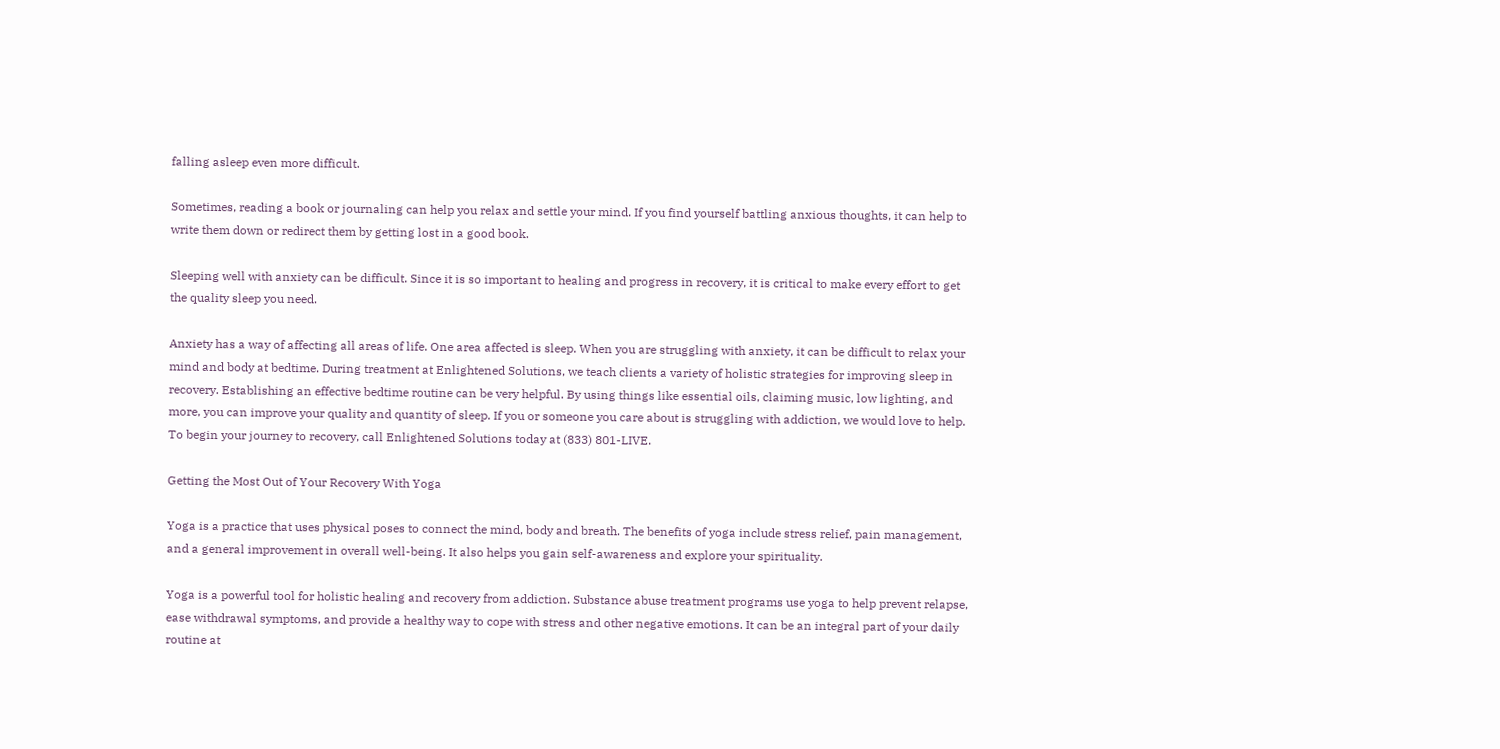falling asleep even more difficult.

Sometimes, reading a book or journaling can help you relax and settle your mind. If you find yourself battling anxious thoughts, it can help to write them down or redirect them by getting lost in a good book.

Sleeping well with anxiety can be difficult. Since it is so important to healing and progress in recovery, it is critical to make every effort to get the quality sleep you need.

Anxiety has a way of affecting all areas of life. One area affected is sleep. When you are struggling with anxiety, it can be difficult to relax your mind and body at bedtime. During treatment at Enlightened Solutions, we teach clients a variety of holistic strategies for improving sleep in recovery. Establishing an effective bedtime routine can be very helpful. By using things like essential oils, claiming music, low lighting, and more, you can improve your quality and quantity of sleep. If you or someone you care about is struggling with addiction, we would love to help. To begin your journey to recovery, call Enlightened Solutions today at (833) 801-LIVE.

Getting the Most Out of Your Recovery With Yoga

Yoga is a practice that uses physical poses to connect the mind, body and breath. The benefits of yoga include stress relief, pain management, and a general improvement in overall well-being. It also helps you gain self-awareness and explore your spirituality.

Yoga is a powerful tool for holistic healing and recovery from addiction. Substance abuse treatment programs use yoga to help prevent relapse, ease withdrawal symptoms, and provide a healthy way to cope with stress and other negative emotions. It can be an integral part of your daily routine at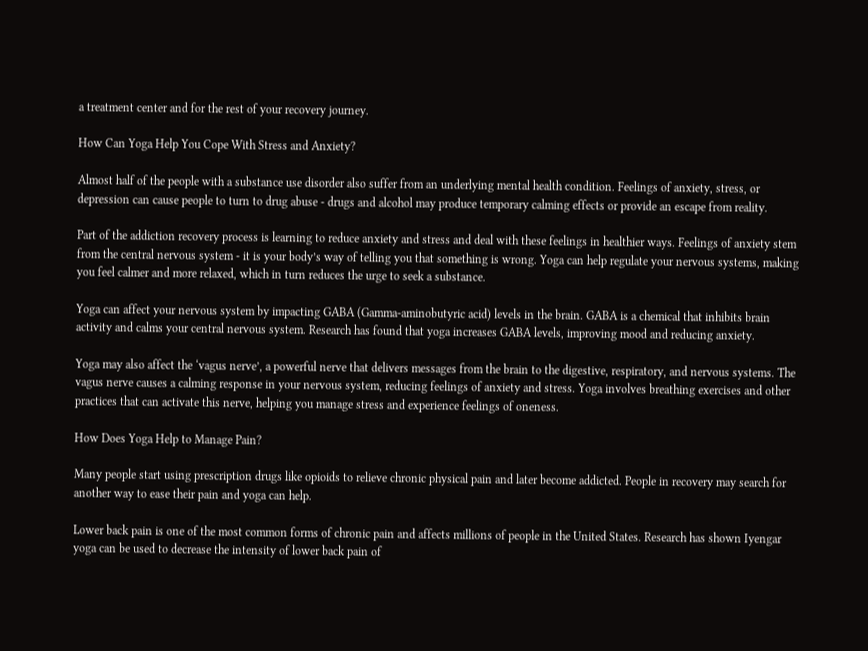a treatment center and for the rest of your recovery journey.

How Can Yoga Help You Cope With Stress and Anxiety?

Almost half of the people with a substance use disorder also suffer from an underlying mental health condition. Feelings of anxiety, stress, or depression can cause people to turn to drug abuse - drugs and alcohol may produce temporary calming effects or provide an escape from reality.

Part of the addiction recovery process is learning to reduce anxiety and stress and deal with these feelings in healthier ways. Feelings of anxiety stem from the central nervous system - it is your body’s way of telling you that something is wrong. Yoga can help regulate your nervous systems, making you feel calmer and more relaxed, which in turn reduces the urge to seek a substance.

Yoga can affect your nervous system by impacting GABA (Gamma-aminobutyric acid) levels in the brain. GABA is a chemical that inhibits brain activity and calms your central nervous system. Research has found that yoga increases GABA levels, improving mood and reducing anxiety.

Yoga may also affect the ‘vagus nerve’, a powerful nerve that delivers messages from the brain to the digestive, respiratory, and nervous systems. The vagus nerve causes a calming response in your nervous system, reducing feelings of anxiety and stress. Yoga involves breathing exercises and other practices that can activate this nerve, helping you manage stress and experience feelings of oneness.

How Does Yoga Help to Manage Pain?

Many people start using prescription drugs like opioids to relieve chronic physical pain and later become addicted. People in recovery may search for another way to ease their pain and yoga can help.

Lower back pain is one of the most common forms of chronic pain and affects millions of people in the United States. Research has shown Iyengar yoga can be used to decrease the intensity of lower back pain of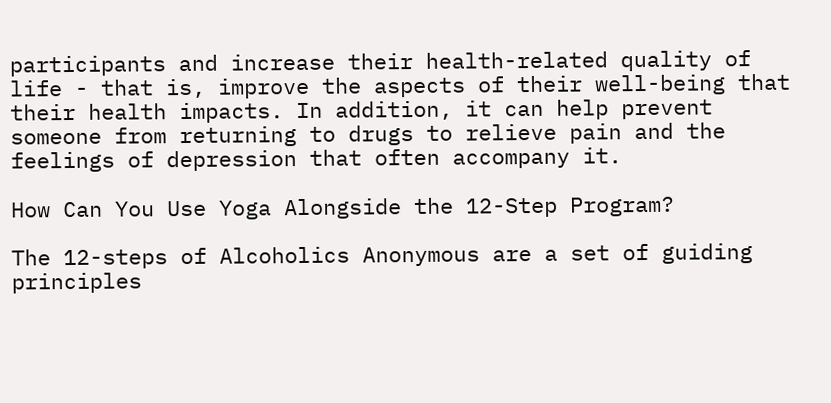participants and increase their health-related quality of life - that is, improve the aspects of their well-being that their health impacts. In addition, it can help prevent someone from returning to drugs to relieve pain and the feelings of depression that often accompany it.

How Can You Use Yoga Alongside the 12-Step Program?

The 12-steps of Alcoholics Anonymous are a set of guiding principles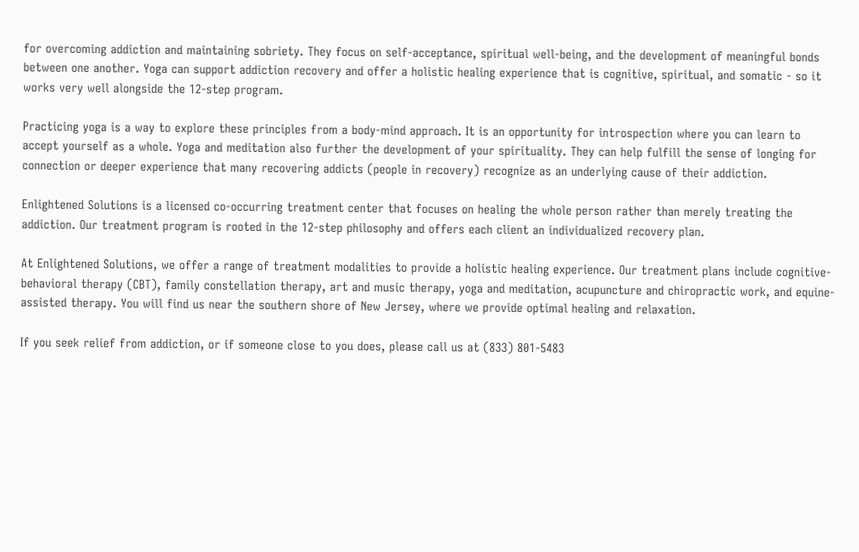for overcoming addiction and maintaining sobriety. They focus on self-acceptance, spiritual well-being, and the development of meaningful bonds between one another. Yoga can support addiction recovery and offer a holistic healing experience that is cognitive, spiritual, and somatic - so it works very well alongside the 12-step program.

Practicing yoga is a way to explore these principles from a body-mind approach. It is an opportunity for introspection where you can learn to accept yourself as a whole. Yoga and meditation also further the development of your spirituality. They can help fulfill the sense of longing for connection or deeper experience that many recovering addicts (people in recovery) recognize as an underlying cause of their addiction.

Enlightened Solutions is a licensed co-occurring treatment center that focuses on healing the whole person rather than merely treating the addiction. Our treatment program is rooted in the 12-step philosophy and offers each client an individualized recovery plan.

At Enlightened Solutions, we offer a range of treatment modalities to provide a holistic healing experience. Our treatment plans include cognitive-behavioral therapy (CBT), family constellation therapy, art and music therapy, yoga and meditation, acupuncture and chiropractic work, and equine-assisted therapy. You will find us near the southern shore of New Jersey, where we provide optimal healing and relaxation.

If you seek relief from addiction, or if someone close to you does, please call us at (833) 801-5483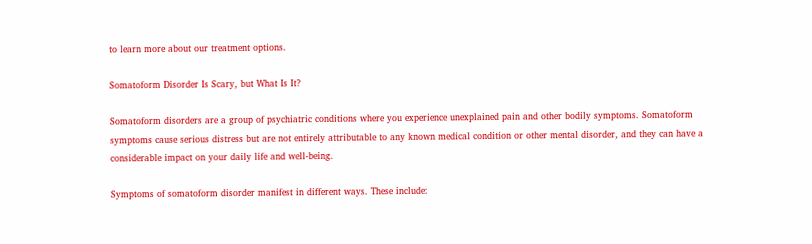to learn more about our treatment options.

Somatoform Disorder Is Scary, but What Is It?

Somatoform disorders are a group of psychiatric conditions where you experience unexplained pain and other bodily symptoms. Somatoform symptoms cause serious distress but are not entirely attributable to any known medical condition or other mental disorder, and they can have a considerable impact on your daily life and well-being.

Symptoms of somatoform disorder manifest in different ways. These include: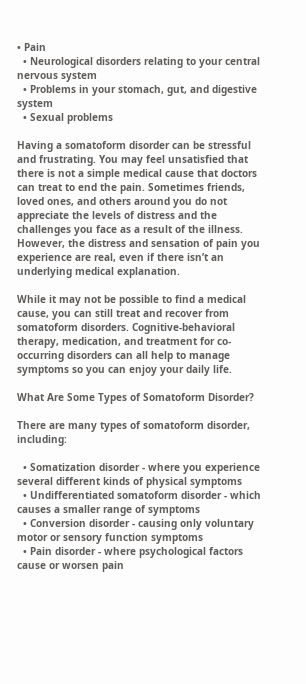• Pain
  • Neurological disorders relating to your central nervous system
  • Problems in your stomach, gut, and digestive system
  • Sexual problems

Having a somatoform disorder can be stressful and frustrating. You may feel unsatisfied that there is not a simple medical cause that doctors can treat to end the pain. Sometimes friends, loved ones, and others around you do not appreciate the levels of distress and the challenges you face as a result of the illness. However, the distress and sensation of pain you experience are real, even if there isn’t an underlying medical explanation.

While it may not be possible to find a medical cause, you can still treat and recover from somatoform disorders. Cognitive-behavioral therapy, medication, and treatment for co-occurring disorders can all help to manage symptoms so you can enjoy your daily life.

What Are Some Types of Somatoform Disorder?

There are many types of somatoform disorder, including:

  • Somatization disorder - where you experience several different kinds of physical symptoms
  • Undifferentiated somatoform disorder - which causes a smaller range of symptoms
  • Conversion disorder - causing only voluntary motor or sensory function symptoms
  • Pain disorder - where psychological factors cause or worsen pain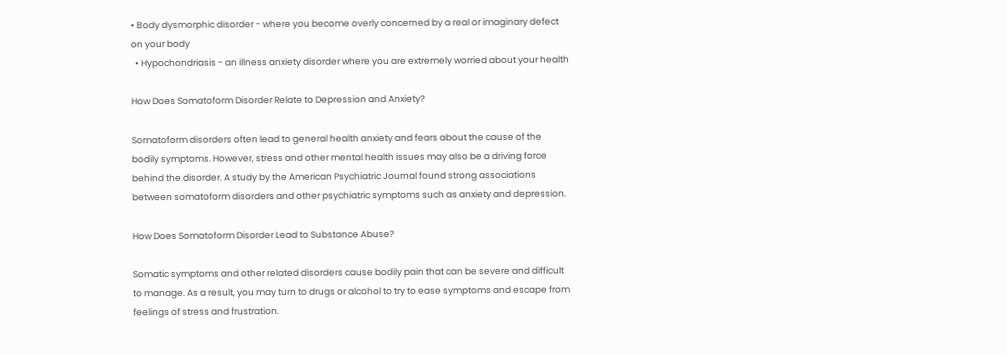• Body dysmorphic disorder - where you become overly concerned by a real or imaginary defect on your body
  • Hypochondriasis - an illness anxiety disorder where you are extremely worried about your health

How Does Somatoform Disorder Relate to Depression and Anxiety?

Somatoform disorders often lead to general health anxiety and fears about the cause of the bodily symptoms. However, stress and other mental health issues may also be a driving force behind the disorder. A study by the American Psychiatric Journal found strong associations between somatoform disorders and other psychiatric symptoms such as anxiety and depression.

How Does Somatoform Disorder Lead to Substance Abuse?

Somatic symptoms and other related disorders cause bodily pain that can be severe and difficult to manage. As a result, you may turn to drugs or alcohol to try to ease symptoms and escape from feelings of stress and frustration.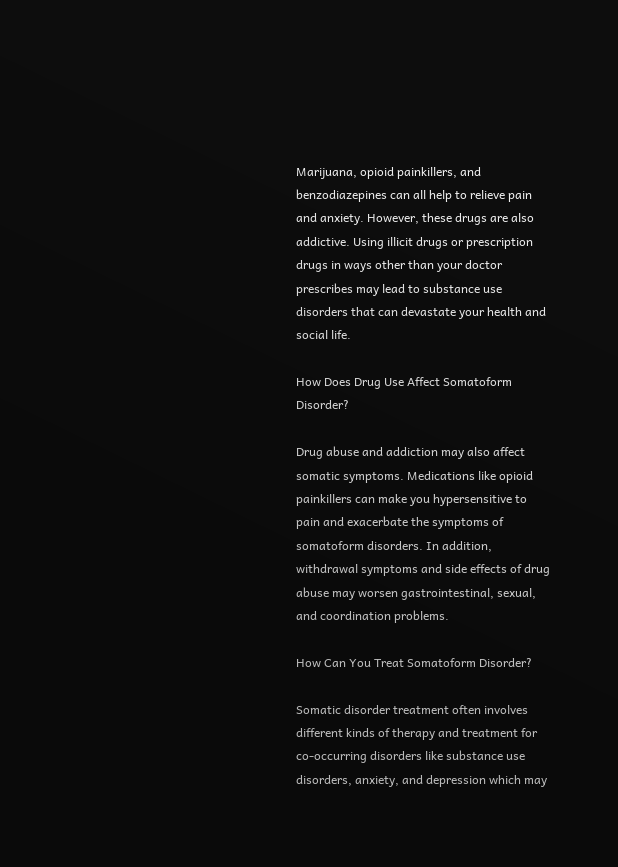Marijuana, opioid painkillers, and benzodiazepines can all help to relieve pain and anxiety. However, these drugs are also addictive. Using illicit drugs or prescription drugs in ways other than your doctor prescribes may lead to substance use disorders that can devastate your health and social life.

How Does Drug Use Affect Somatoform Disorder?

Drug abuse and addiction may also affect somatic symptoms. Medications like opioid painkillers can make you hypersensitive to pain and exacerbate the symptoms of somatoform disorders. In addition, withdrawal symptoms and side effects of drug abuse may worsen gastrointestinal, sexual, and coordination problems.

How Can You Treat Somatoform Disorder?

Somatic disorder treatment often involves different kinds of therapy and treatment for co-occurring disorders like substance use disorders, anxiety, and depression which may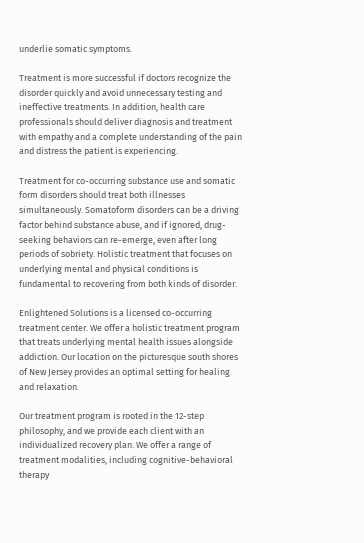underlie somatic symptoms.

Treatment is more successful if doctors recognize the disorder quickly and avoid unnecessary testing and ineffective treatments. In addition, health care professionals should deliver diagnosis and treatment with empathy and a complete understanding of the pain and distress the patient is experiencing.

Treatment for co-occurring substance use and somatic form disorders should treat both illnesses simultaneously. Somatoform disorders can be a driving factor behind substance abuse, and if ignored, drug-seeking behaviors can re-emerge, even after long periods of sobriety. Holistic treatment that focuses on underlying mental and physical conditions is fundamental to recovering from both kinds of disorder.

Enlightened Solutions is a licensed co-occurring treatment center. We offer a holistic treatment program that treats underlying mental health issues alongside addiction. Our location on the picturesque south shores of New Jersey provides an optimal setting for healing and relaxation.

Our treatment program is rooted in the 12-step philosophy, and we provide each client with an individualized recovery plan. We offer a range of treatment modalities, including cognitive-behavioral therapy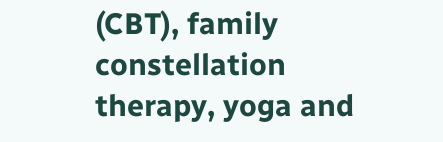(CBT), family constellation therapy, yoga and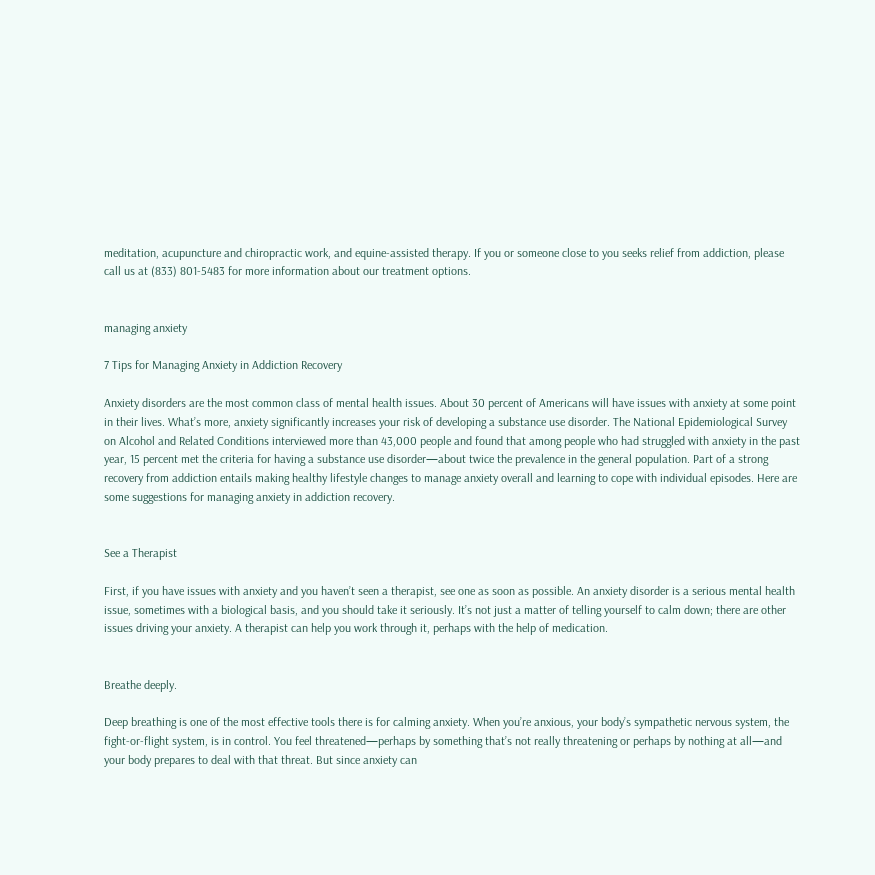meditation, acupuncture and chiropractic work, and equine-assisted therapy. If you or someone close to you seeks relief from addiction, please call us at (833) 801-5483 for more information about our treatment options.


managing anxiety

7 Tips for Managing Anxiety in Addiction Recovery

Anxiety disorders are the most common class of mental health issues. About 30 percent of Americans will have issues with anxiety at some point in their lives. What’s more, anxiety significantly increases your risk of developing a substance use disorder. The National Epidemiological Survey on Alcohol and Related Conditions interviewed more than 43,000 people and found that among people who had struggled with anxiety in the past year, 15 percent met the criteria for having a substance use disorder—about twice the prevalence in the general population. Part of a strong recovery from addiction entails making healthy lifestyle changes to manage anxiety overall and learning to cope with individual episodes. Here are some suggestions for managing anxiety in addiction recovery.


See a Therapist

First, if you have issues with anxiety and you haven’t seen a therapist, see one as soon as possible. An anxiety disorder is a serious mental health issue, sometimes with a biological basis, and you should take it seriously. It’s not just a matter of telling yourself to calm down; there are other issues driving your anxiety. A therapist can help you work through it, perhaps with the help of medication.


Breathe deeply.

Deep breathing is one of the most effective tools there is for calming anxiety. When you’re anxious, your body’s sympathetic nervous system, the fight-or-flight system, is in control. You feel threatened—perhaps by something that’s not really threatening or perhaps by nothing at all—and your body prepares to deal with that threat. But since anxiety can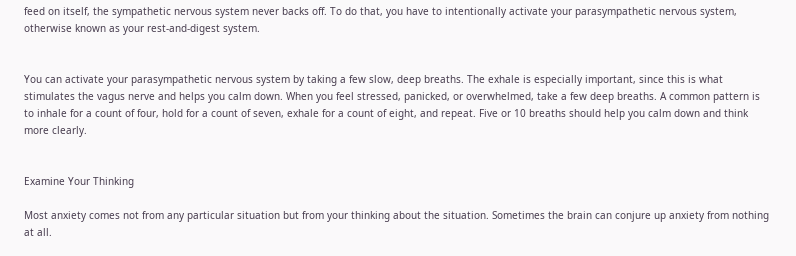feed on itself, the sympathetic nervous system never backs off. To do that, you have to intentionally activate your parasympathetic nervous system, otherwise known as your rest-and-digest system.


You can activate your parasympathetic nervous system by taking a few slow, deep breaths. The exhale is especially important, since this is what stimulates the vagus nerve and helps you calm down. When you feel stressed, panicked, or overwhelmed, take a few deep breaths. A common pattern is to inhale for a count of four, hold for a count of seven, exhale for a count of eight, and repeat. Five or 10 breaths should help you calm down and think more clearly.


Examine Your Thinking

Most anxiety comes not from any particular situation but from your thinking about the situation. Sometimes the brain can conjure up anxiety from nothing at all.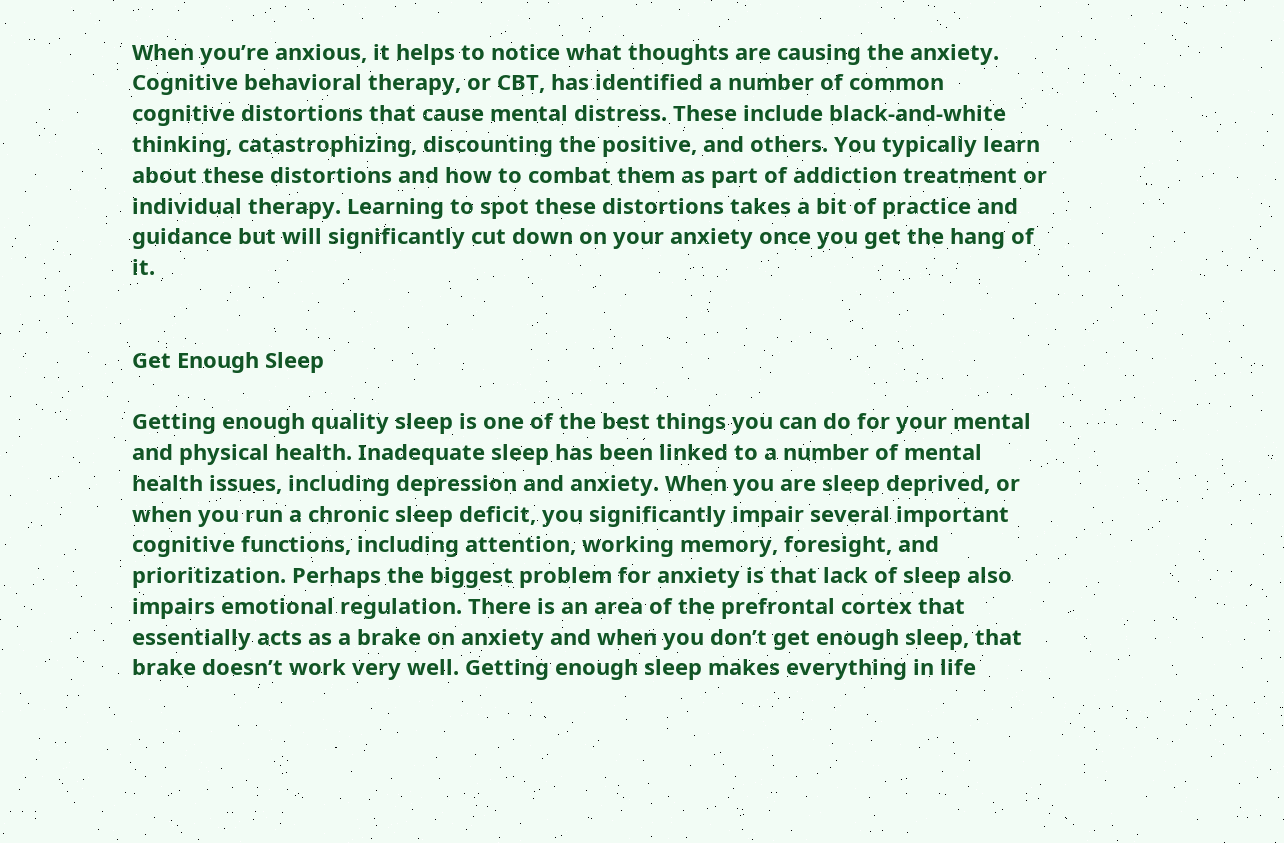When you’re anxious, it helps to notice what thoughts are causing the anxiety. Cognitive behavioral therapy, or CBT, has identified a number of common cognitive distortions that cause mental distress. These include black-and-white thinking, catastrophizing, discounting the positive, and others. You typically learn about these distortions and how to combat them as part of addiction treatment or individual therapy. Learning to spot these distortions takes a bit of practice and guidance but will significantly cut down on your anxiety once you get the hang of it.


Get Enough Sleep

Getting enough quality sleep is one of the best things you can do for your mental and physical health. Inadequate sleep has been linked to a number of mental health issues, including depression and anxiety. When you are sleep deprived, or when you run a chronic sleep deficit, you significantly impair several important cognitive functions, including attention, working memory, foresight, and prioritization. Perhaps the biggest problem for anxiety is that lack of sleep also impairs emotional regulation. There is an area of the prefrontal cortex that essentially acts as a brake on anxiety and when you don’t get enough sleep, that brake doesn’t work very well. Getting enough sleep makes everything in life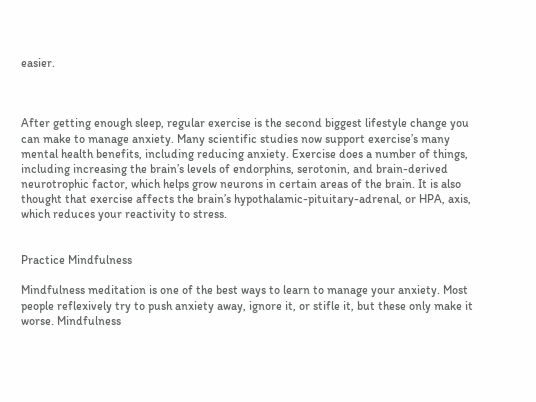easier.



After getting enough sleep, regular exercise is the second biggest lifestyle change you can make to manage anxiety. Many scientific studies now support exercise’s many mental health benefits, including reducing anxiety. Exercise does a number of things, including increasing the brain’s levels of endorphins, serotonin, and brain-derived neurotrophic factor, which helps grow neurons in certain areas of the brain. It is also thought that exercise affects the brain’s hypothalamic-pituitary-adrenal, or HPA, axis, which reduces your reactivity to stress.


Practice Mindfulness

Mindfulness meditation is one of the best ways to learn to manage your anxiety. Most people reflexively try to push anxiety away, ignore it, or stifle it, but these only make it worse. Mindfulness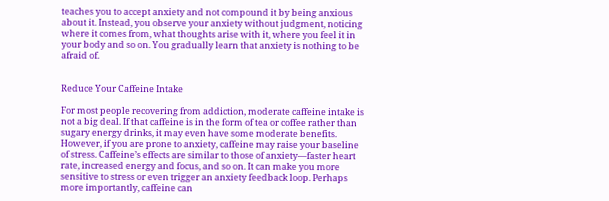teaches you to accept anxiety and not compound it by being anxious about it. Instead, you observe your anxiety without judgment, noticing where it comes from, what thoughts arise with it, where you feel it in your body and so on. You gradually learn that anxiety is nothing to be afraid of.


Reduce Your Caffeine Intake

For most people recovering from addiction, moderate caffeine intake is not a big deal. If that caffeine is in the form of tea or coffee rather than sugary energy drinks, it may even have some moderate benefits. However, if you are prone to anxiety, caffeine may raise your baseline of stress. Caffeine’s effects are similar to those of anxiety—faster heart rate, increased energy and focus, and so on. It can make you more sensitive to stress or even trigger an anxiety feedback loop. Perhaps more importantly, caffeine can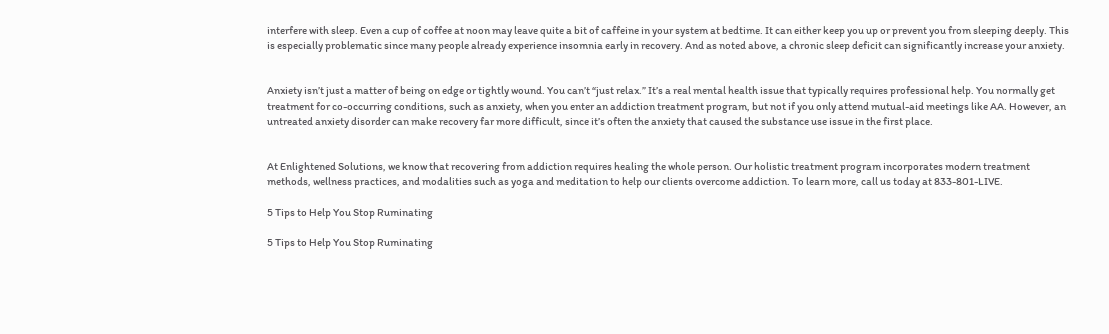interfere with sleep. Even a cup of coffee at noon may leave quite a bit of caffeine in your system at bedtime. It can either keep you up or prevent you from sleeping deeply. This is especially problematic since many people already experience insomnia early in recovery. And as noted above, a chronic sleep deficit can significantly increase your anxiety.


Anxiety isn’t just a matter of being on edge or tightly wound. You can’t “just relax.” It’s a real mental health issue that typically requires professional help. You normally get treatment for co-occurring conditions, such as anxiety, when you enter an addiction treatment program, but not if you only attend mutual-aid meetings like AA. However, an untreated anxiety disorder can make recovery far more difficult, since it’s often the anxiety that caused the substance use issue in the first place.


At Enlightened Solutions, we know that recovering from addiction requires healing the whole person. Our holistic treatment program incorporates modern treatment methods, wellness practices, and modalities such as yoga and meditation to help our clients overcome addiction. To learn more, call us today at 833-801-LIVE.

5 Tips to Help You Stop Ruminating

5 Tips to Help You Stop Ruminating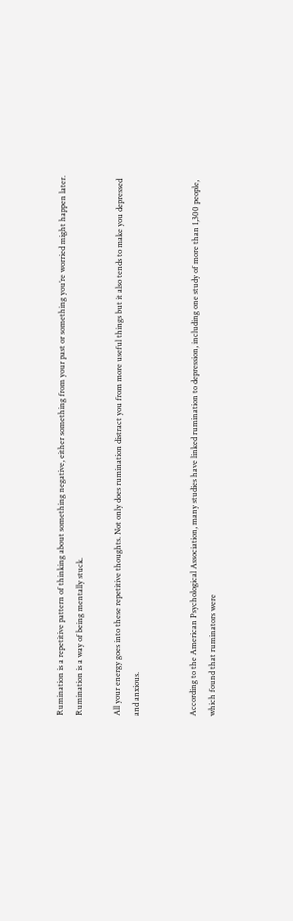Rumination is a repetitive pattern of thinking about something negative, either something from your past or something you’re worried might happen later. Rumination is a way of being mentally stuck.

All your energy goes into these repetitive thoughts. Not only does rumination distract you from more useful things but it also tends to make you depressed and anxious.


According to the American Psychological Association, many studies have linked rumination to depression, including one study of more than 1,300 people, which found that ruminators were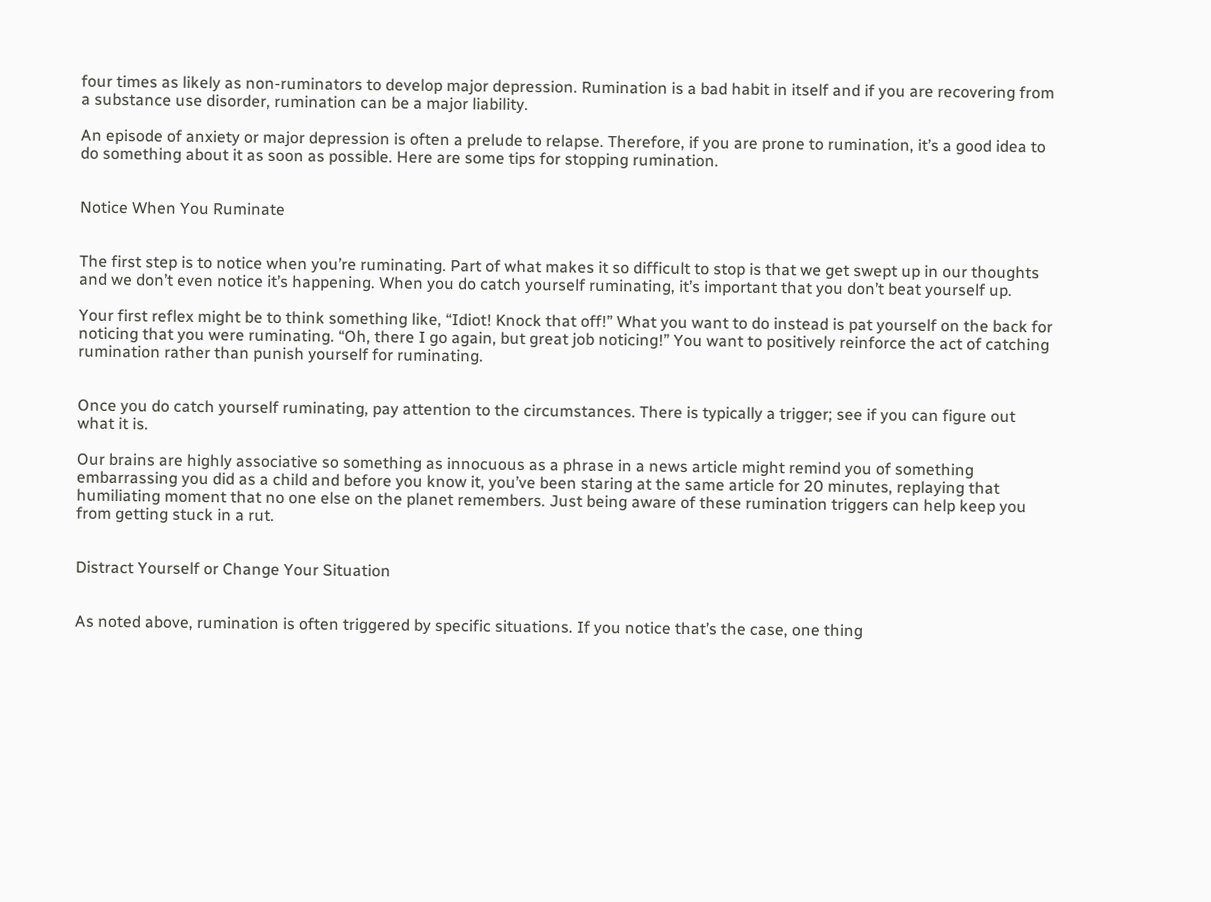four times as likely as non-ruminators to develop major depression. Rumination is a bad habit in itself and if you are recovering from a substance use disorder, rumination can be a major liability.

An episode of anxiety or major depression is often a prelude to relapse. Therefore, if you are prone to rumination, it’s a good idea to do something about it as soon as possible. Here are some tips for stopping rumination.


Notice When You Ruminate


The first step is to notice when you’re ruminating. Part of what makes it so difficult to stop is that we get swept up in our thoughts and we don’t even notice it’s happening. When you do catch yourself ruminating, it’s important that you don’t beat yourself up.

Your first reflex might be to think something like, “Idiot! Knock that off!” What you want to do instead is pat yourself on the back for noticing that you were ruminating. “Oh, there I go again, but great job noticing!” You want to positively reinforce the act of catching rumination rather than punish yourself for ruminating.


Once you do catch yourself ruminating, pay attention to the circumstances. There is typically a trigger; see if you can figure out what it is.

Our brains are highly associative so something as innocuous as a phrase in a news article might remind you of something embarrassing you did as a child and before you know it, you’ve been staring at the same article for 20 minutes, replaying that humiliating moment that no one else on the planet remembers. Just being aware of these rumination triggers can help keep you from getting stuck in a rut.


Distract Yourself or Change Your Situation


As noted above, rumination is often triggered by specific situations. If you notice that’s the case, one thing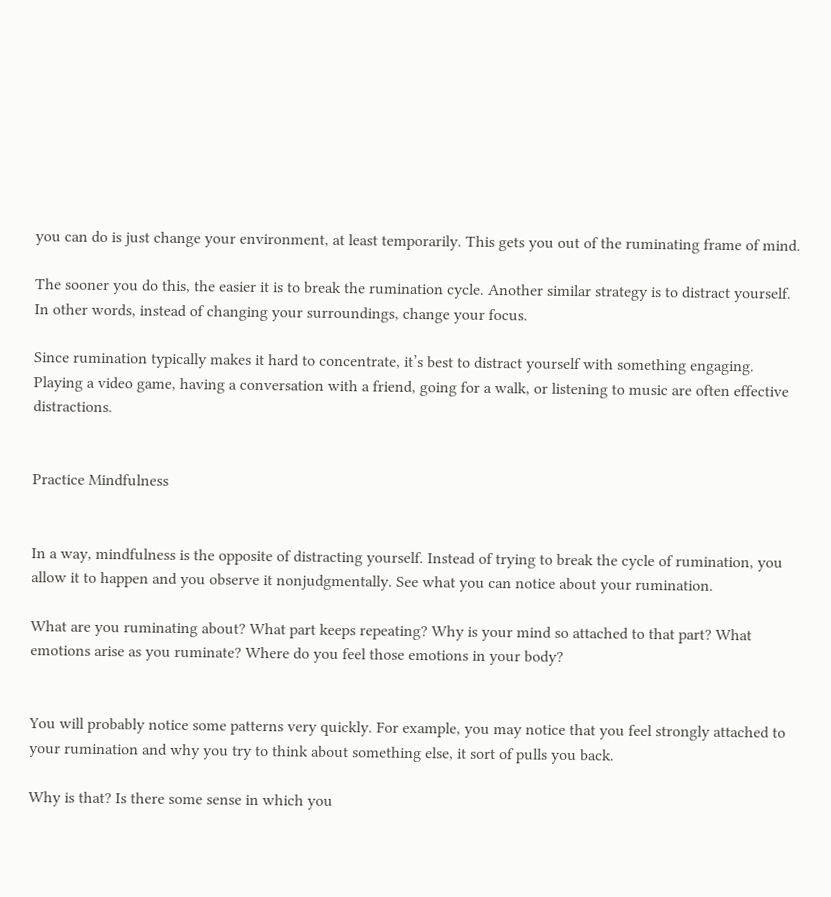you can do is just change your environment, at least temporarily. This gets you out of the ruminating frame of mind.

The sooner you do this, the easier it is to break the rumination cycle. Another similar strategy is to distract yourself. In other words, instead of changing your surroundings, change your focus.

Since rumination typically makes it hard to concentrate, it’s best to distract yourself with something engaging. Playing a video game, having a conversation with a friend, going for a walk, or listening to music are often effective distractions.


Practice Mindfulness


In a way, mindfulness is the opposite of distracting yourself. Instead of trying to break the cycle of rumination, you allow it to happen and you observe it nonjudgmentally. See what you can notice about your rumination.

What are you ruminating about? What part keeps repeating? Why is your mind so attached to that part? What emotions arise as you ruminate? Where do you feel those emotions in your body?


You will probably notice some patterns very quickly. For example, you may notice that you feel strongly attached to your rumination and why you try to think about something else, it sort of pulls you back.

Why is that? Is there some sense in which you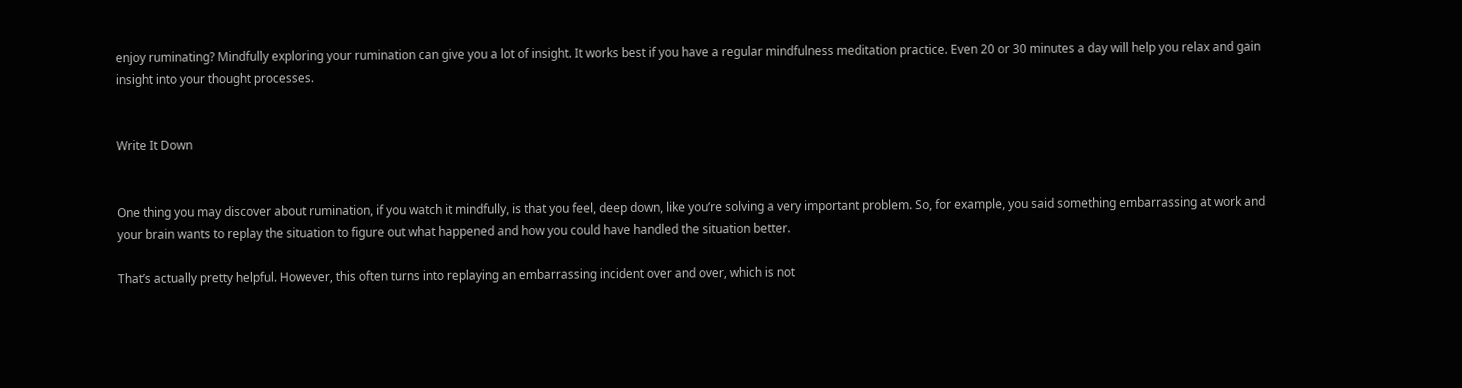enjoy ruminating? Mindfully exploring your rumination can give you a lot of insight. It works best if you have a regular mindfulness meditation practice. Even 20 or 30 minutes a day will help you relax and gain insight into your thought processes.


Write It Down


One thing you may discover about rumination, if you watch it mindfully, is that you feel, deep down, like you’re solving a very important problem. So, for example, you said something embarrassing at work and your brain wants to replay the situation to figure out what happened and how you could have handled the situation better.

That’s actually pretty helpful. However, this often turns into replaying an embarrassing incident over and over, which is not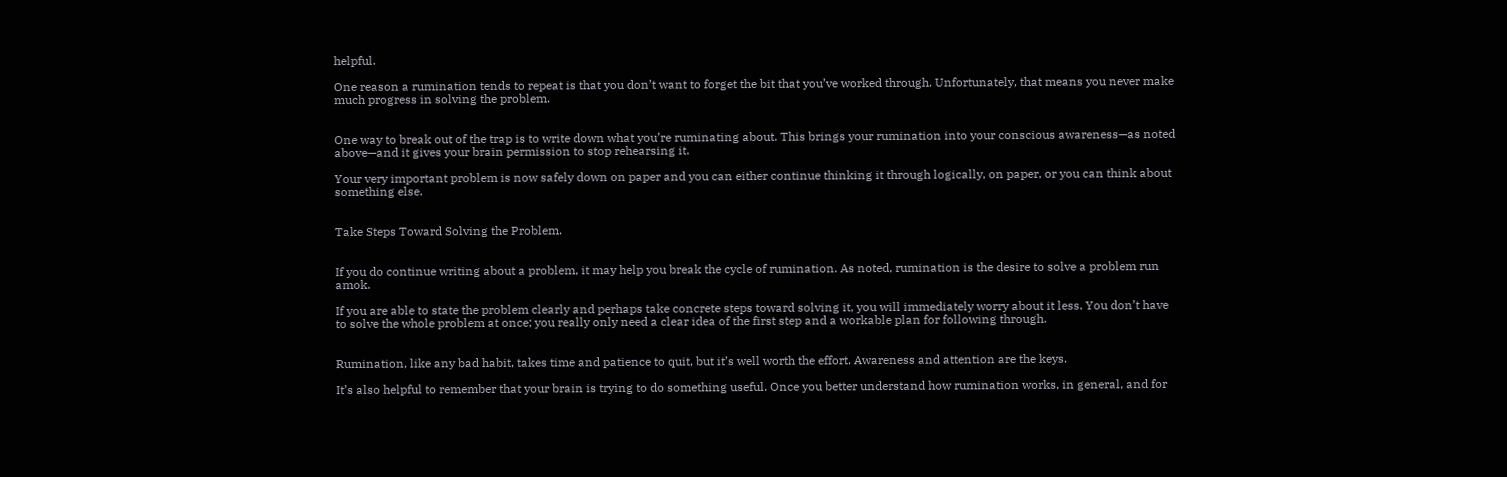helpful.

One reason a rumination tends to repeat is that you don’t want to forget the bit that you’ve worked through. Unfortunately, that means you never make much progress in solving the problem.


One way to break out of the trap is to write down what you’re ruminating about. This brings your rumination into your conscious awareness—as noted above—and it gives your brain permission to stop rehearsing it.

Your very important problem is now safely down on paper and you can either continue thinking it through logically, on paper, or you can think about something else.


Take Steps Toward Solving the Problem.


If you do continue writing about a problem, it may help you break the cycle of rumination. As noted, rumination is the desire to solve a problem run amok.

If you are able to state the problem clearly and perhaps take concrete steps toward solving it, you will immediately worry about it less. You don’t have to solve the whole problem at once; you really only need a clear idea of the first step and a workable plan for following through.


Rumination, like any bad habit, takes time and patience to quit, but it’s well worth the effort. Awareness and attention are the keys.

It’s also helpful to remember that your brain is trying to do something useful. Once you better understand how rumination works, in general, and for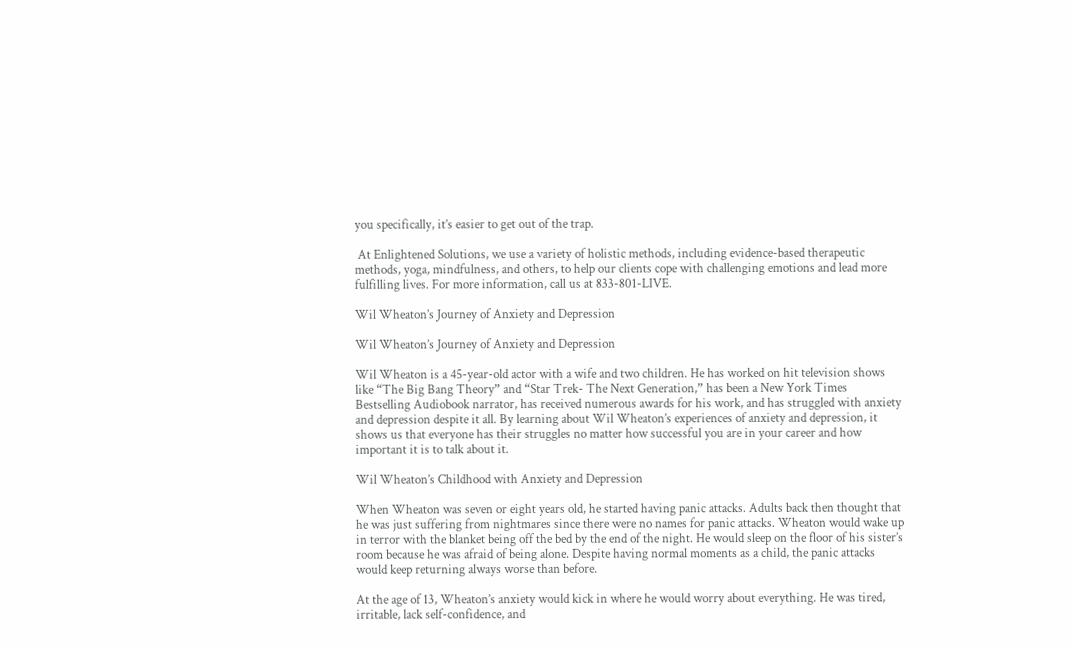you specifically, it’s easier to get out of the trap.

 At Enlightened Solutions, we use a variety of holistic methods, including evidence-based therapeutic methods, yoga, mindfulness, and others, to help our clients cope with challenging emotions and lead more fulfilling lives. For more information, call us at 833-801-LIVE.

Wil Wheaton’s Journey of Anxiety and Depression

Wil Wheaton’s Journey of Anxiety and Depression

Wil Wheaton is a 45-year-old actor with a wife and two children. He has worked on hit television shows like “The Big Bang Theory” and “Star Trek- The Next Generation,” has been a New York Times Bestselling Audiobook narrator, has received numerous awards for his work, and has struggled with anxiety and depression despite it all. By learning about Wil Wheaton’s experiences of anxiety and depression, it shows us that everyone has their struggles no matter how successful you are in your career and how important it is to talk about it.

Wil Wheaton’s Childhood with Anxiety and Depression

When Wheaton was seven or eight years old, he started having panic attacks. Adults back then thought that he was just suffering from nightmares since there were no names for panic attacks. Wheaton would wake up in terror with the blanket being off the bed by the end of the night. He would sleep on the floor of his sister’s room because he was afraid of being alone. Despite having normal moments as a child, the panic attacks would keep returning always worse than before.

At the age of 13, Wheaton’s anxiety would kick in where he would worry about everything. He was tired, irritable, lack self-confidence, and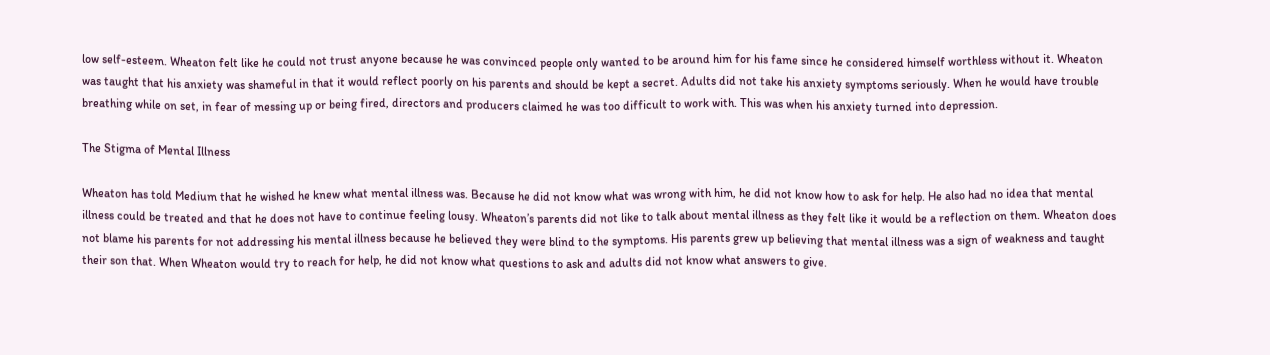low self-esteem. Wheaton felt like he could not trust anyone because he was convinced people only wanted to be around him for his fame since he considered himself worthless without it. Wheaton was taught that his anxiety was shameful in that it would reflect poorly on his parents and should be kept a secret. Adults did not take his anxiety symptoms seriously. When he would have trouble breathing while on set, in fear of messing up or being fired, directors and producers claimed he was too difficult to work with. This was when his anxiety turned into depression.

The Stigma of Mental Illness

Wheaton has told Medium that he wished he knew what mental illness was. Because he did not know what was wrong with him, he did not know how to ask for help. He also had no idea that mental illness could be treated and that he does not have to continue feeling lousy. Wheaton’s parents did not like to talk about mental illness as they felt like it would be a reflection on them. Wheaton does not blame his parents for not addressing his mental illness because he believed they were blind to the symptoms. His parents grew up believing that mental illness was a sign of weakness and taught their son that. When Wheaton would try to reach for help, he did not know what questions to ask and adults did not know what answers to give.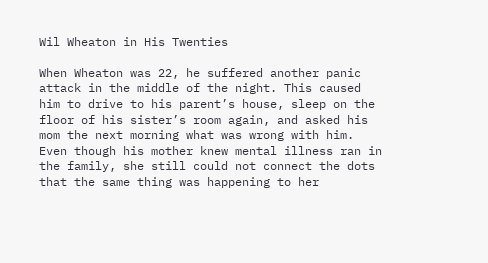Wil Wheaton in His Twenties

When Wheaton was 22, he suffered another panic attack in the middle of the night. This caused him to drive to his parent’s house, sleep on the floor of his sister’s room again, and asked his mom the next morning what was wrong with him. Even though his mother knew mental illness ran in the family, she still could not connect the dots that the same thing was happening to her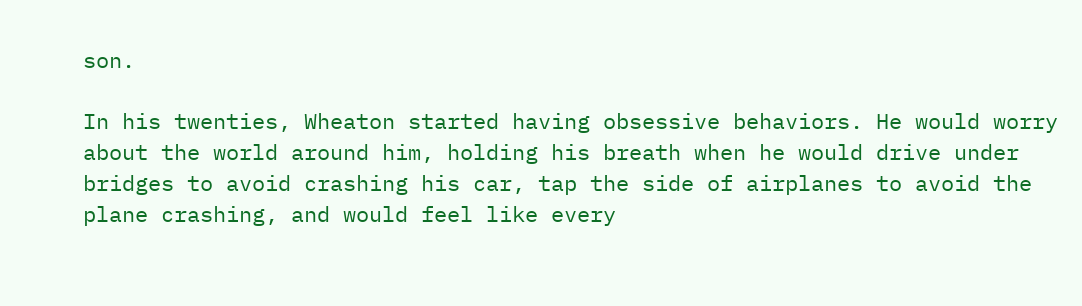son.

In his twenties, Wheaton started having obsessive behaviors. He would worry about the world around him, holding his breath when he would drive under bridges to avoid crashing his car, tap the side of airplanes to avoid the plane crashing, and would feel like every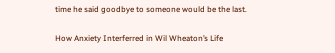time he said goodbye to someone would be the last.

How Anxiety Interferred in Wil Wheaton’s Life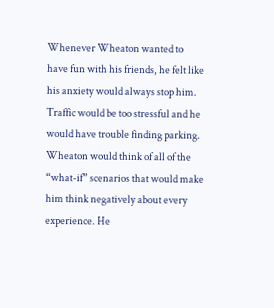Whenever Wheaton wanted to have fun with his friends, he felt like his anxiety would always stop him. Traffic would be too stressful and he would have trouble finding parking. Wheaton would think of all of the “what-if” scenarios that would make him think negatively about every experience. He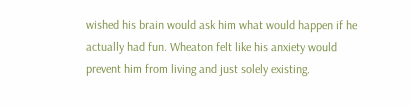wished his brain would ask him what would happen if he actually had fun. Wheaton felt like his anxiety would prevent him from living and just solely existing.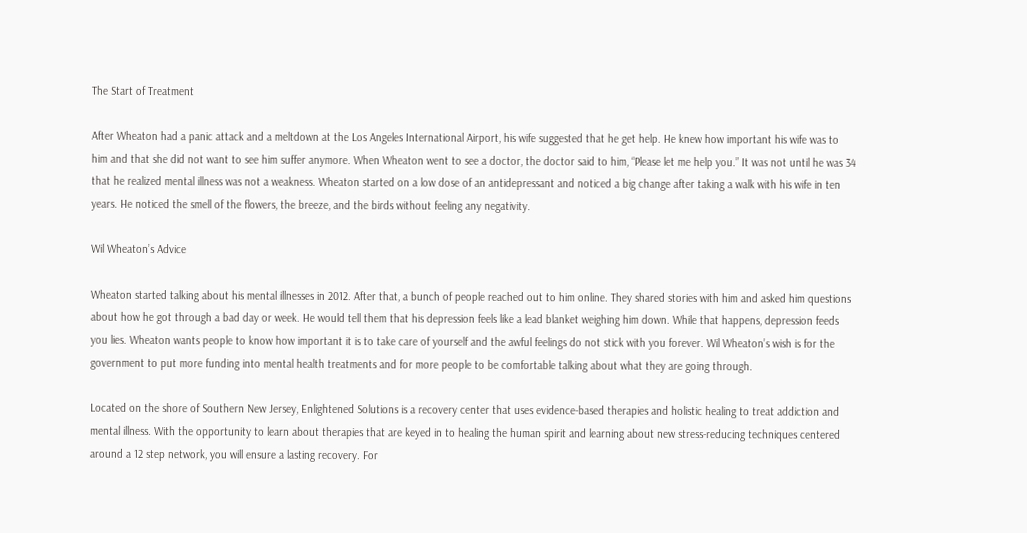The Start of Treatment

After Wheaton had a panic attack and a meltdown at the Los Angeles International Airport, his wife suggested that he get help. He knew how important his wife was to him and that she did not want to see him suffer anymore. When Wheaton went to see a doctor, the doctor said to him, “Please let me help you.” It was not until he was 34 that he realized mental illness was not a weakness. Wheaton started on a low dose of an antidepressant and noticed a big change after taking a walk with his wife in ten years. He noticed the smell of the flowers, the breeze, and the birds without feeling any negativity.

Wil Wheaton’s Advice

Wheaton started talking about his mental illnesses in 2012. After that, a bunch of people reached out to him online. They shared stories with him and asked him questions about how he got through a bad day or week. He would tell them that his depression feels like a lead blanket weighing him down. While that happens, depression feeds you lies. Wheaton wants people to know how important it is to take care of yourself and the awful feelings do not stick with you forever. Wil Wheaton’s wish is for the government to put more funding into mental health treatments and for more people to be comfortable talking about what they are going through.

Located on the shore of Southern New Jersey, Enlightened Solutions is a recovery center that uses evidence-based therapies and holistic healing to treat addiction and mental illness. With the opportunity to learn about therapies that are keyed in to healing the human spirit and learning about new stress-reducing techniques centered around a 12 step network, you will ensure a lasting recovery. For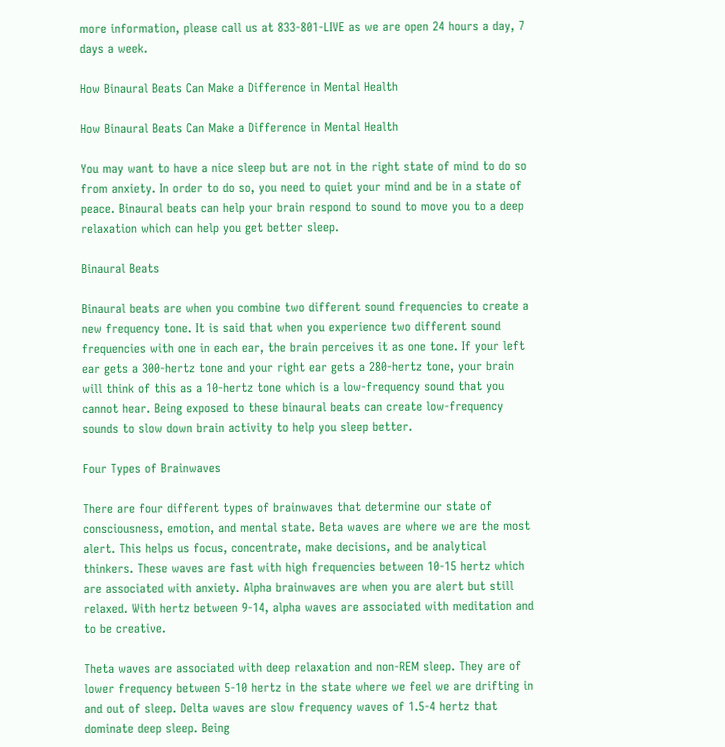more information, please call us at 833-801-LIVE as we are open 24 hours a day, 7 days a week.

How Binaural Beats Can Make a Difference in Mental Health

How Binaural Beats Can Make a Difference in Mental Health

You may want to have a nice sleep but are not in the right state of mind to do so from anxiety. In order to do so, you need to quiet your mind and be in a state of peace. Binaural beats can help your brain respond to sound to move you to a deep relaxation which can help you get better sleep.

Binaural Beats

Binaural beats are when you combine two different sound frequencies to create a new frequency tone. It is said that when you experience two different sound frequencies with one in each ear, the brain perceives it as one tone. If your left ear gets a 300-hertz tone and your right ear gets a 280-hertz tone, your brain will think of this as a 10-hertz tone which is a low-frequency sound that you cannot hear. Being exposed to these binaural beats can create low-frequency sounds to slow down brain activity to help you sleep better.

Four Types of Brainwaves

There are four different types of brainwaves that determine our state of consciousness, emotion, and mental state. Beta waves are where we are the most alert. This helps us focus, concentrate, make decisions, and be analytical thinkers. These waves are fast with high frequencies between 10-15 hertz which are associated with anxiety. Alpha brainwaves are when you are alert but still relaxed. With hertz between 9-14, alpha waves are associated with meditation and to be creative.

Theta waves are associated with deep relaxation and non-REM sleep. They are of lower frequency between 5-10 hertz in the state where we feel we are drifting in and out of sleep. Delta waves are slow frequency waves of 1.5-4 hertz that dominate deep sleep. Being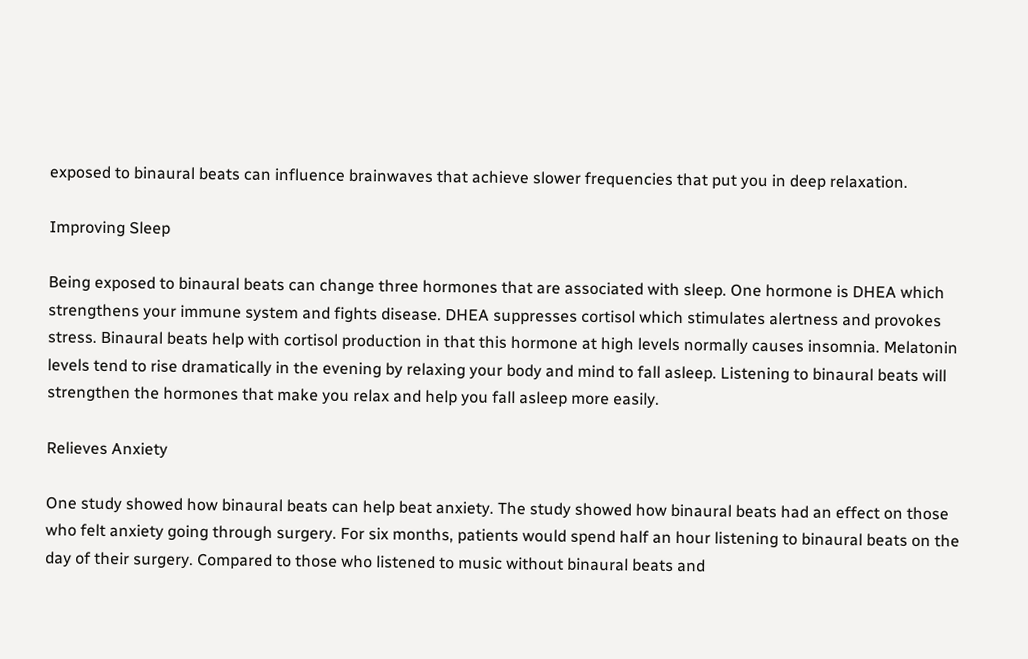exposed to binaural beats can influence brainwaves that achieve slower frequencies that put you in deep relaxation.

Improving Sleep

Being exposed to binaural beats can change three hormones that are associated with sleep. One hormone is DHEA which strengthens your immune system and fights disease. DHEA suppresses cortisol which stimulates alertness and provokes stress. Binaural beats help with cortisol production in that this hormone at high levels normally causes insomnia. Melatonin levels tend to rise dramatically in the evening by relaxing your body and mind to fall asleep. Listening to binaural beats will strengthen the hormones that make you relax and help you fall asleep more easily.

Relieves Anxiety

One study showed how binaural beats can help beat anxiety. The study showed how binaural beats had an effect on those who felt anxiety going through surgery. For six months, patients would spend half an hour listening to binaural beats on the day of their surgery. Compared to those who listened to music without binaural beats and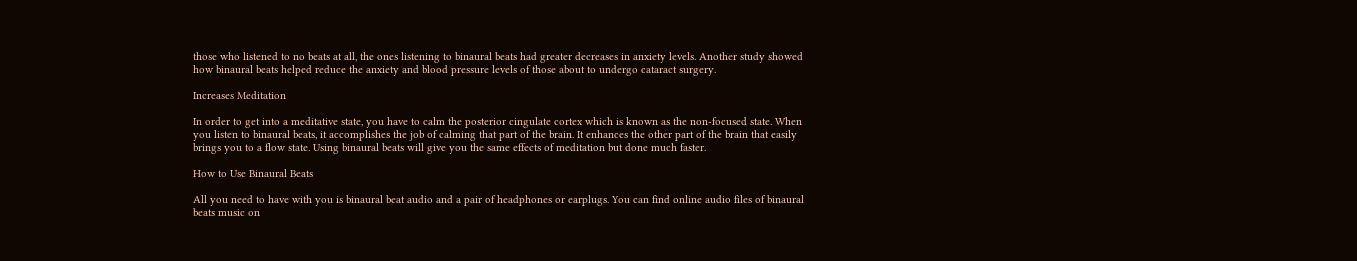those who listened to no beats at all, the ones listening to binaural beats had greater decreases in anxiety levels. Another study showed how binaural beats helped reduce the anxiety and blood pressure levels of those about to undergo cataract surgery.

Increases Meditation

In order to get into a meditative state, you have to calm the posterior cingulate cortex which is known as the non-focused state. When you listen to binaural beats, it accomplishes the job of calming that part of the brain. It enhances the other part of the brain that easily brings you to a flow state. Using binaural beats will give you the same effects of meditation but done much faster.

How to Use Binaural Beats

All you need to have with you is binaural beat audio and a pair of headphones or earplugs. You can find online audio files of binaural beats music on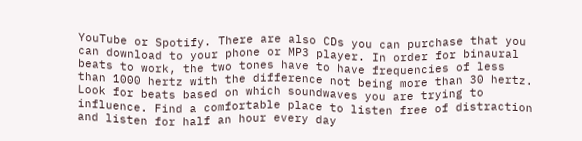YouTube or Spotify. There are also CDs you can purchase that you can download to your phone or MP3 player. In order for binaural beats to work, the two tones have to have frequencies of less than 1000 hertz with the difference not being more than 30 hertz. Look for beats based on which soundwaves you are trying to influence. Find a comfortable place to listen free of distraction and listen for half an hour every day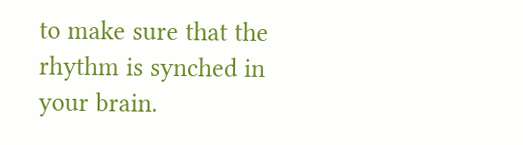to make sure that the rhythm is synched in your brain.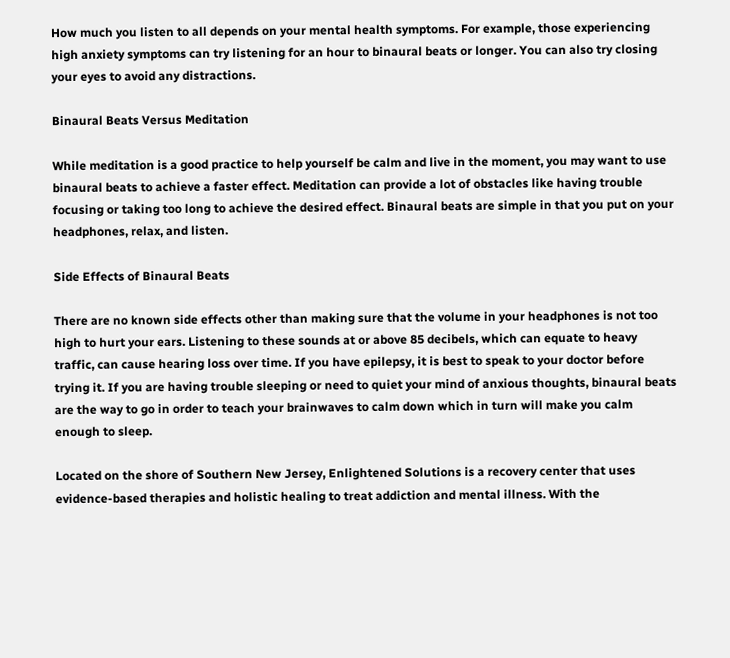How much you listen to all depends on your mental health symptoms. For example, those experiencing high anxiety symptoms can try listening for an hour to binaural beats or longer. You can also try closing your eyes to avoid any distractions.

Binaural Beats Versus Meditation

While meditation is a good practice to help yourself be calm and live in the moment, you may want to use binaural beats to achieve a faster effect. Meditation can provide a lot of obstacles like having trouble focusing or taking too long to achieve the desired effect. Binaural beats are simple in that you put on your headphones, relax, and listen.

Side Effects of Binaural Beats

There are no known side effects other than making sure that the volume in your headphones is not too high to hurt your ears. Listening to these sounds at or above 85 decibels, which can equate to heavy traffic, can cause hearing loss over time. If you have epilepsy, it is best to speak to your doctor before trying it. If you are having trouble sleeping or need to quiet your mind of anxious thoughts, binaural beats are the way to go in order to teach your brainwaves to calm down which in turn will make you calm enough to sleep.

Located on the shore of Southern New Jersey, Enlightened Solutions is a recovery center that uses evidence-based therapies and holistic healing to treat addiction and mental illness. With the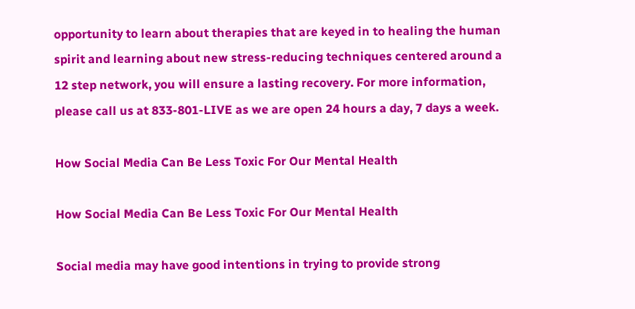opportunity to learn about therapies that are keyed in to healing the human spirit and learning about new stress-reducing techniques centered around a 12 step network, you will ensure a lasting recovery. For more information, please call us at 833-801-LIVE as we are open 24 hours a day, 7 days a week.

How Social Media Can Be Less Toxic For Our Mental Health

How Social Media Can Be Less Toxic For Our Mental Health

Social media may have good intentions in trying to provide strong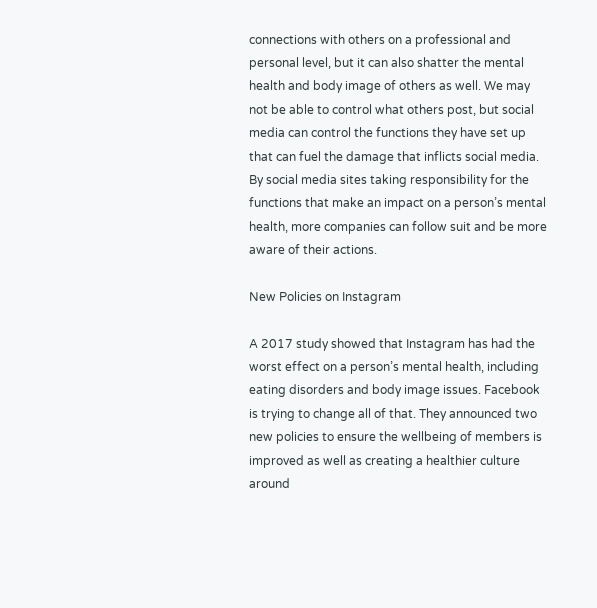connections with others on a professional and personal level, but it can also shatter the mental health and body image of others as well. We may not be able to control what others post, but social media can control the functions they have set up that can fuel the damage that inflicts social media. By social media sites taking responsibility for the functions that make an impact on a person’s mental health, more companies can follow suit and be more aware of their actions.

New Policies on Instagram

A 2017 study showed that Instagram has had the worst effect on a person’s mental health, including eating disorders and body image issues. Facebook is trying to change all of that. They announced two new policies to ensure the wellbeing of members is improved as well as creating a healthier culture around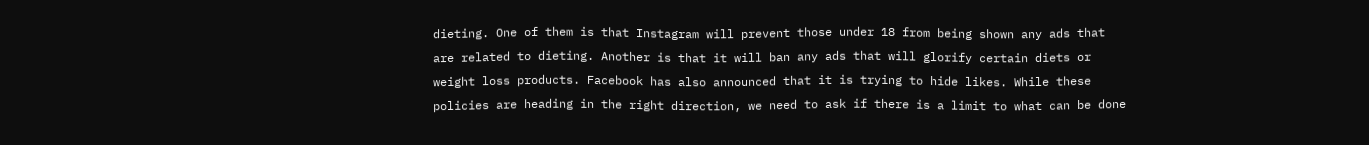dieting. One of them is that Instagram will prevent those under 18 from being shown any ads that are related to dieting. Another is that it will ban any ads that will glorify certain diets or weight loss products. Facebook has also announced that it is trying to hide likes. While these policies are heading in the right direction, we need to ask if there is a limit to what can be done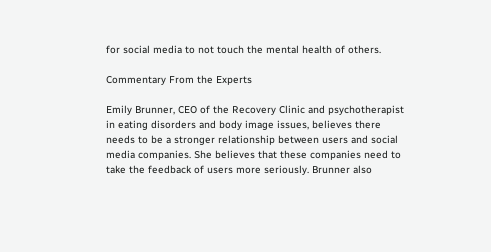for social media to not touch the mental health of others.

Commentary From the Experts

Emily Brunner, CEO of the Recovery Clinic and psychotherapist in eating disorders and body image issues, believes there needs to be a stronger relationship between users and social media companies. She believes that these companies need to take the feedback of users more seriously. Brunner also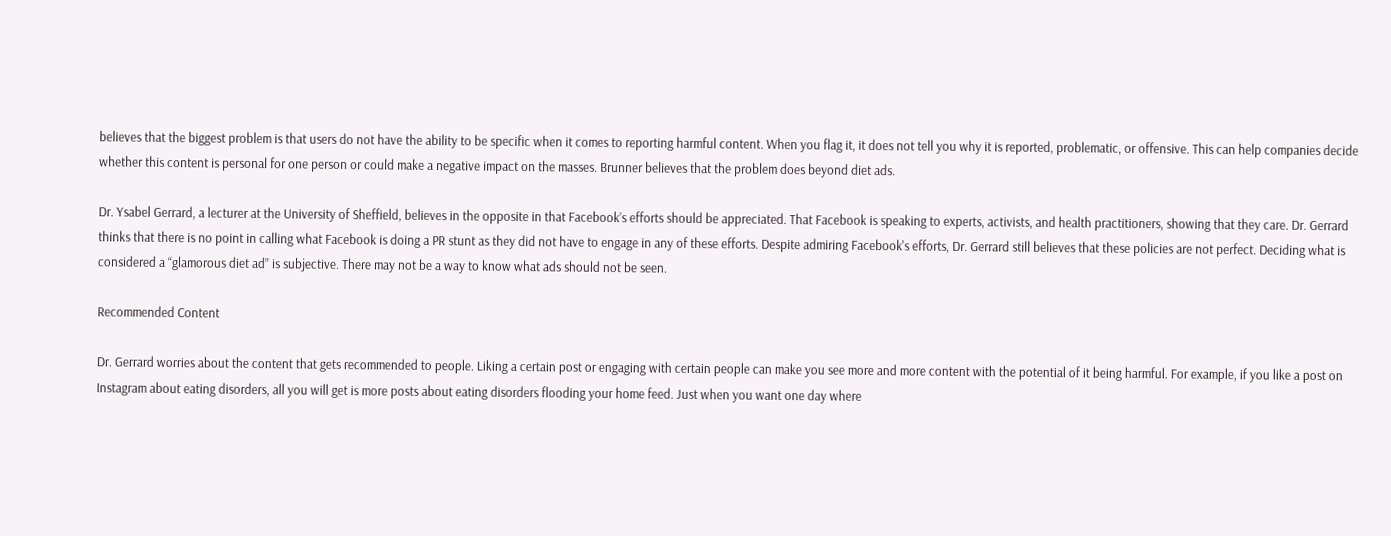believes that the biggest problem is that users do not have the ability to be specific when it comes to reporting harmful content. When you flag it, it does not tell you why it is reported, problematic, or offensive. This can help companies decide whether this content is personal for one person or could make a negative impact on the masses. Brunner believes that the problem does beyond diet ads.

Dr. Ysabel Gerrard, a lecturer at the University of Sheffield, believes in the opposite in that Facebook’s efforts should be appreciated. That Facebook is speaking to experts, activists, and health practitioners, showing that they care. Dr. Gerrard thinks that there is no point in calling what Facebook is doing a PR stunt as they did not have to engage in any of these efforts. Despite admiring Facebook's efforts, Dr. Gerrard still believes that these policies are not perfect. Deciding what is considered a “glamorous diet ad” is subjective. There may not be a way to know what ads should not be seen.

Recommended Content

Dr. Gerrard worries about the content that gets recommended to people. Liking a certain post or engaging with certain people can make you see more and more content with the potential of it being harmful. For example, if you like a post on Instagram about eating disorders, all you will get is more posts about eating disorders flooding your home feed. Just when you want one day where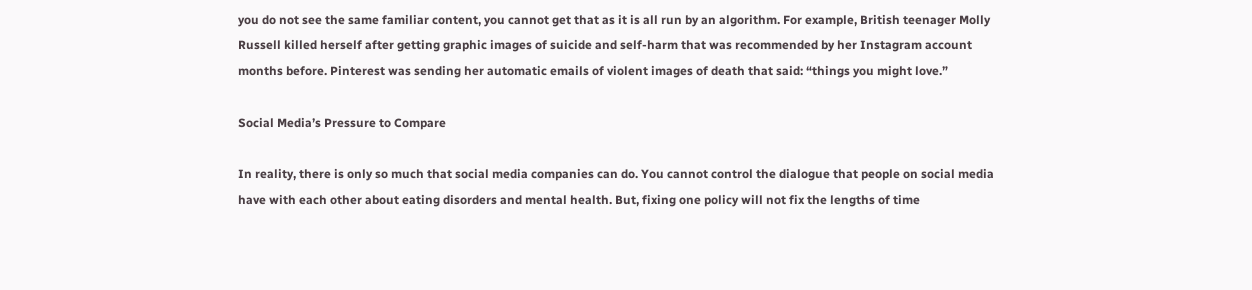you do not see the same familiar content, you cannot get that as it is all run by an algorithm. For example, British teenager Molly Russell killed herself after getting graphic images of suicide and self-harm that was recommended by her Instagram account months before. Pinterest was sending her automatic emails of violent images of death that said: “things you might love.”

Social Media’s Pressure to Compare

In reality, there is only so much that social media companies can do. You cannot control the dialogue that people on social media have with each other about eating disorders and mental health. But, fixing one policy will not fix the lengths of time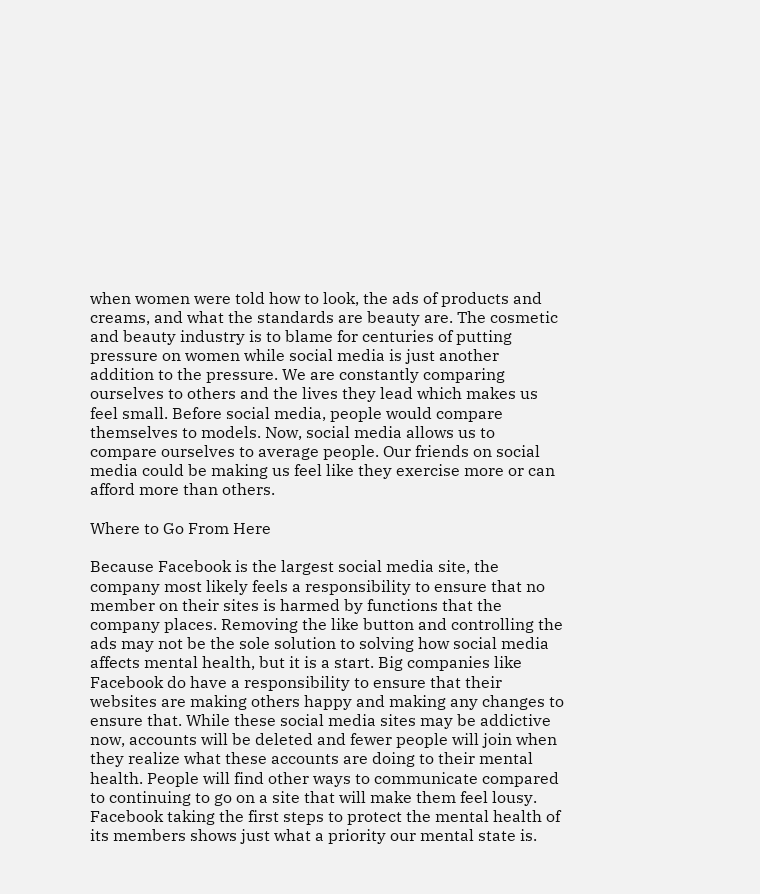when women were told how to look, the ads of products and creams, and what the standards are beauty are. The cosmetic and beauty industry is to blame for centuries of putting pressure on women while social media is just another addition to the pressure. We are constantly comparing ourselves to others and the lives they lead which makes us feel small. Before social media, people would compare themselves to models. Now, social media allows us to compare ourselves to average people. Our friends on social media could be making us feel like they exercise more or can afford more than others.

Where to Go From Here

Because Facebook is the largest social media site, the company most likely feels a responsibility to ensure that no member on their sites is harmed by functions that the company places. Removing the like button and controlling the ads may not be the sole solution to solving how social media affects mental health, but it is a start. Big companies like Facebook do have a responsibility to ensure that their websites are making others happy and making any changes to ensure that. While these social media sites may be addictive now, accounts will be deleted and fewer people will join when they realize what these accounts are doing to their mental health. People will find other ways to communicate compared to continuing to go on a site that will make them feel lousy. Facebook taking the first steps to protect the mental health of its members shows just what a priority our mental state is.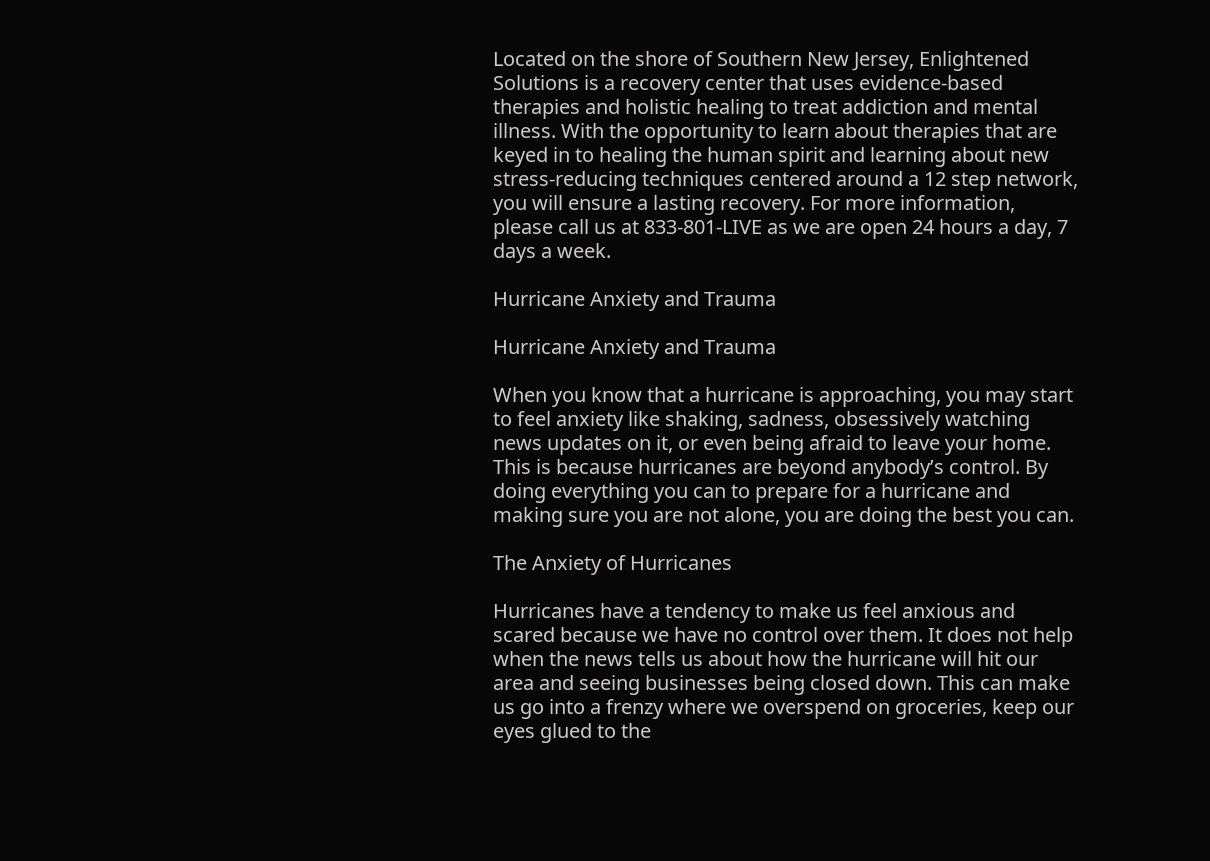Located on the shore of Southern New Jersey, Enlightened Solutions is a recovery center that uses evidence-based therapies and holistic healing to treat addiction and mental illness. With the opportunity to learn about therapies that are keyed in to healing the human spirit and learning about new stress-reducing techniques centered around a 12 step network, you will ensure a lasting recovery. For more information, please call us at 833-801-LIVE as we are open 24 hours a day, 7 days a week.

Hurricane Anxiety and Trauma

Hurricane Anxiety and Trauma

When you know that a hurricane is approaching, you may start to feel anxiety like shaking, sadness, obsessively watching news updates on it, or even being afraid to leave your home. This is because hurricanes are beyond anybody’s control. By doing everything you can to prepare for a hurricane and making sure you are not alone, you are doing the best you can.

The Anxiety of Hurricanes

Hurricanes have a tendency to make us feel anxious and scared because we have no control over them. It does not help when the news tells us about how the hurricane will hit our area and seeing businesses being closed down. This can make us go into a frenzy where we overspend on groceries, keep our eyes glued to the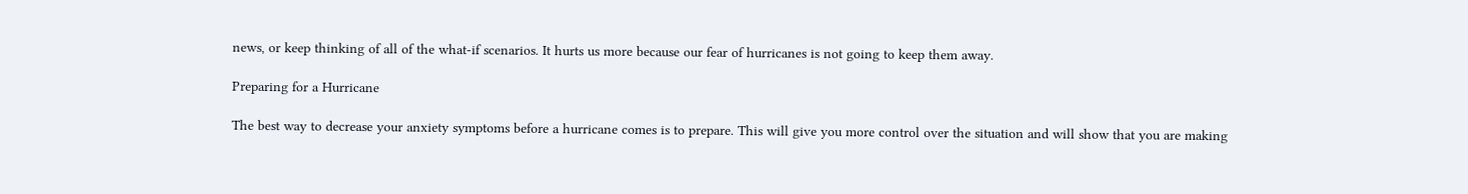news, or keep thinking of all of the what-if scenarios. It hurts us more because our fear of hurricanes is not going to keep them away.

Preparing for a Hurricane

The best way to decrease your anxiety symptoms before a hurricane comes is to prepare. This will give you more control over the situation and will show that you are making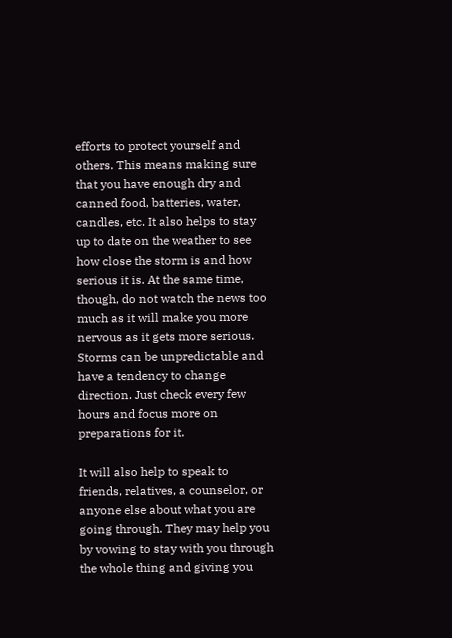efforts to protect yourself and others. This means making sure that you have enough dry and canned food, batteries, water, candles, etc. It also helps to stay up to date on the weather to see how close the storm is and how serious it is. At the same time, though, do not watch the news too much as it will make you more nervous as it gets more serious. Storms can be unpredictable and have a tendency to change direction. Just check every few hours and focus more on preparations for it.

It will also help to speak to friends, relatives, a counselor, or anyone else about what you are going through. They may help you by vowing to stay with you through the whole thing and giving you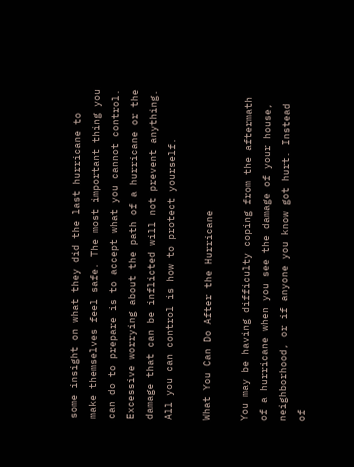some insight on what they did the last hurricane to make themselves feel safe. The most important thing you can do to prepare is to accept what you cannot control. Excessive worrying about the path of a hurricane or the damage that can be inflicted will not prevent anything. All you can control is how to protect yourself.

What You Can Do After the Hurricane

You may be having difficulty coping from the aftermath of a hurricane when you see the damage of your house, neighborhood, or if anyone you know got hurt. Instead of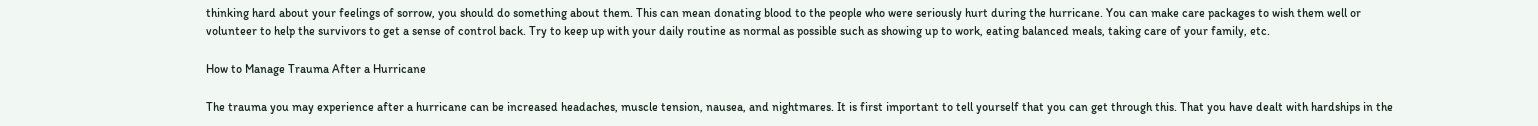thinking hard about your feelings of sorrow, you should do something about them. This can mean donating blood to the people who were seriously hurt during the hurricane. You can make care packages to wish them well or volunteer to help the survivors to get a sense of control back. Try to keep up with your daily routine as normal as possible such as showing up to work, eating balanced meals, taking care of your family, etc.

How to Manage Trauma After a Hurricane

The trauma you may experience after a hurricane can be increased headaches, muscle tension, nausea, and nightmares. It is first important to tell yourself that you can get through this. That you have dealt with hardships in the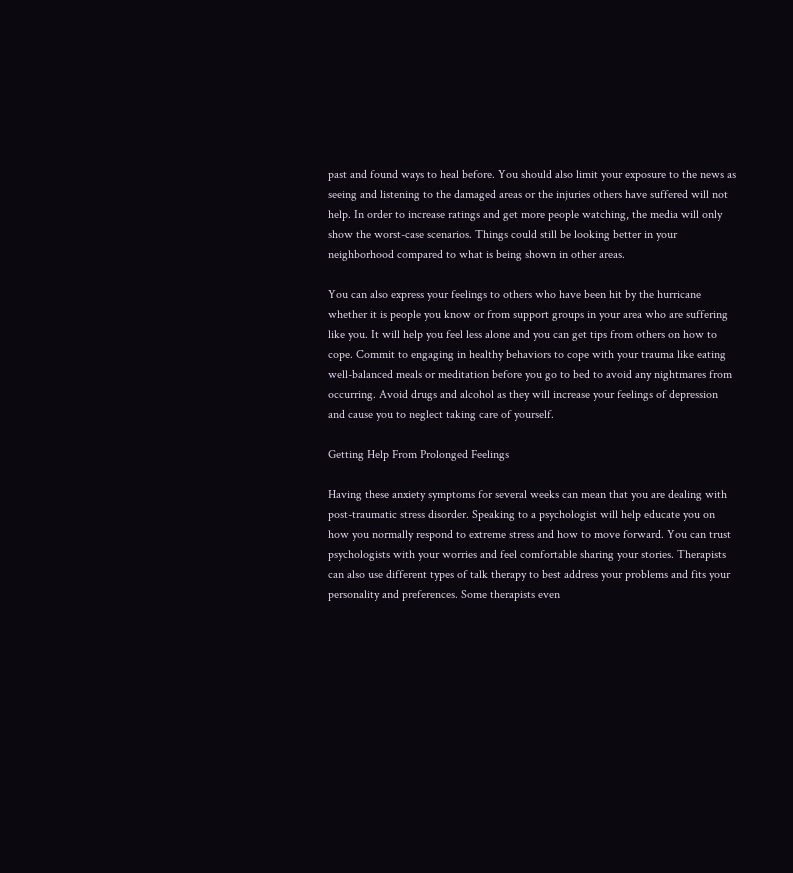past and found ways to heal before. You should also limit your exposure to the news as seeing and listening to the damaged areas or the injuries others have suffered will not help. In order to increase ratings and get more people watching, the media will only show the worst-case scenarios. Things could still be looking better in your neighborhood compared to what is being shown in other areas.

You can also express your feelings to others who have been hit by the hurricane whether it is people you know or from support groups in your area who are suffering like you. It will help you feel less alone and you can get tips from others on how to cope. Commit to engaging in healthy behaviors to cope with your trauma like eating well-balanced meals or meditation before you go to bed to avoid any nightmares from occurring. Avoid drugs and alcohol as they will increase your feelings of depression and cause you to neglect taking care of yourself.

Getting Help From Prolonged Feelings

Having these anxiety symptoms for several weeks can mean that you are dealing with post-traumatic stress disorder. Speaking to a psychologist will help educate you on how you normally respond to extreme stress and how to move forward. You can trust psychologists with your worries and feel comfortable sharing your stories. Therapists can also use different types of talk therapy to best address your problems and fits your personality and preferences. Some therapists even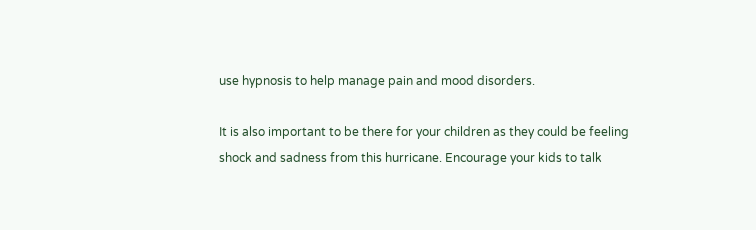use hypnosis to help manage pain and mood disorders.

It is also important to be there for your children as they could be feeling shock and sadness from this hurricane. Encourage your kids to talk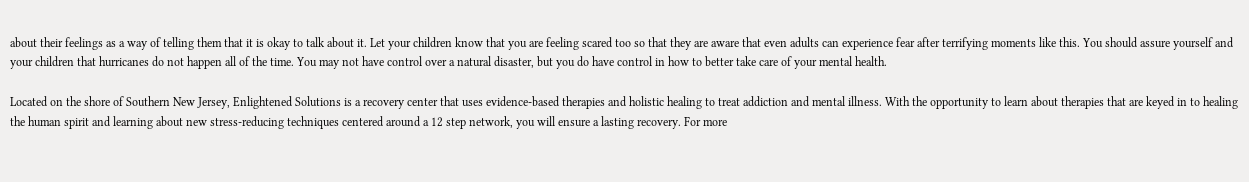about their feelings as a way of telling them that it is okay to talk about it. Let your children know that you are feeling scared too so that they are aware that even adults can experience fear after terrifying moments like this. You should assure yourself and your children that hurricanes do not happen all of the time. You may not have control over a natural disaster, but you do have control in how to better take care of your mental health.

Located on the shore of Southern New Jersey, Enlightened Solutions is a recovery center that uses evidence-based therapies and holistic healing to treat addiction and mental illness. With the opportunity to learn about therapies that are keyed in to healing the human spirit and learning about new stress-reducing techniques centered around a 12 step network, you will ensure a lasting recovery. For more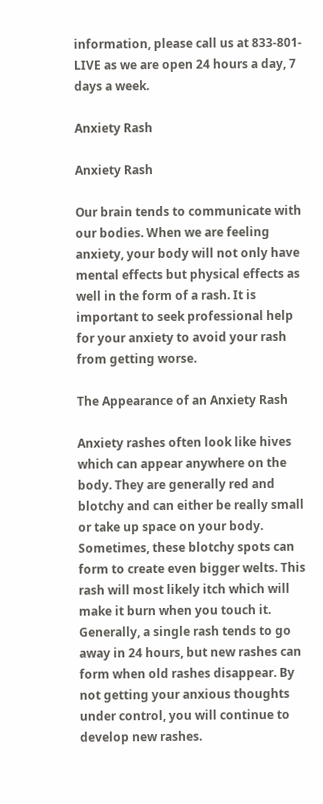information, please call us at 833-801-LIVE as we are open 24 hours a day, 7 days a week.

Anxiety Rash

Anxiety Rash

Our brain tends to communicate with our bodies. When we are feeling anxiety, your body will not only have mental effects but physical effects as well in the form of a rash. It is important to seek professional help for your anxiety to avoid your rash from getting worse.

The Appearance of an Anxiety Rash

Anxiety rashes often look like hives which can appear anywhere on the body. They are generally red and blotchy and can either be really small or take up space on your body. Sometimes, these blotchy spots can form to create even bigger welts. This rash will most likely itch which will make it burn when you touch it. Generally, a single rash tends to go away in 24 hours, but new rashes can form when old rashes disappear. By not getting your anxious thoughts under control, you will continue to develop new rashes.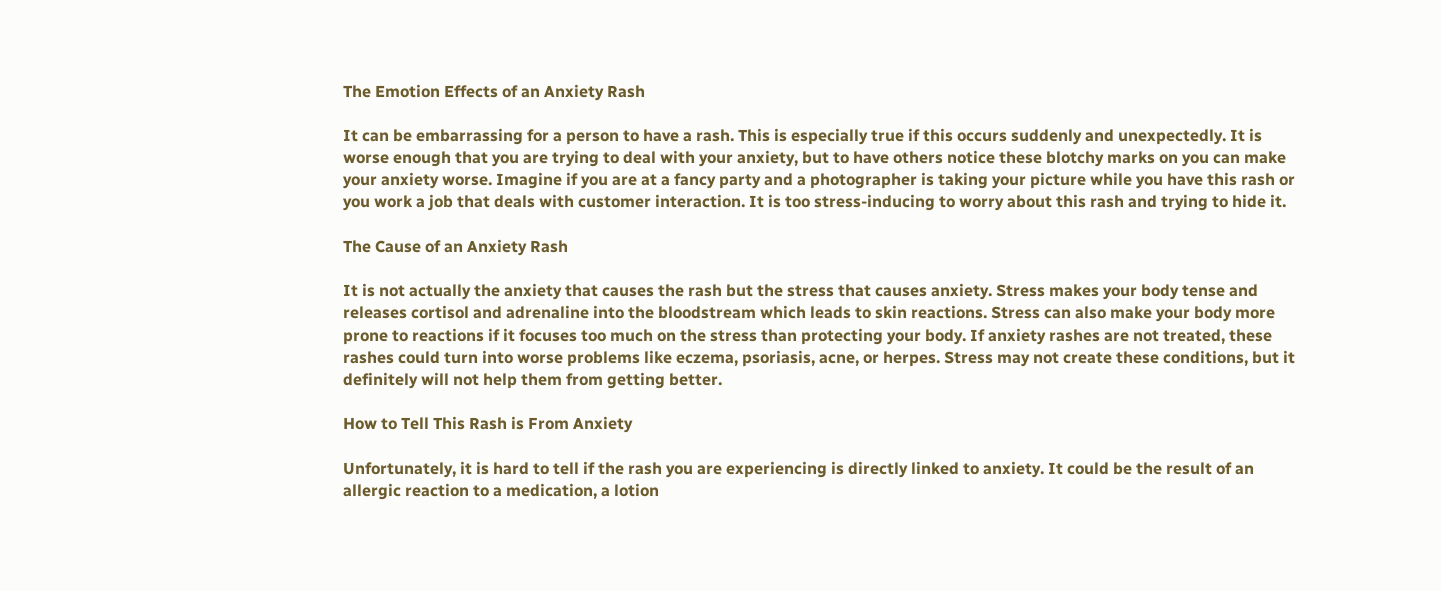The Emotion Effects of an Anxiety Rash

It can be embarrassing for a person to have a rash. This is especially true if this occurs suddenly and unexpectedly. It is worse enough that you are trying to deal with your anxiety, but to have others notice these blotchy marks on you can make your anxiety worse. Imagine if you are at a fancy party and a photographer is taking your picture while you have this rash or you work a job that deals with customer interaction. It is too stress-inducing to worry about this rash and trying to hide it.

The Cause of an Anxiety Rash

It is not actually the anxiety that causes the rash but the stress that causes anxiety. Stress makes your body tense and releases cortisol and adrenaline into the bloodstream which leads to skin reactions. Stress can also make your body more prone to reactions if it focuses too much on the stress than protecting your body. If anxiety rashes are not treated, these rashes could turn into worse problems like eczema, psoriasis, acne, or herpes. Stress may not create these conditions, but it definitely will not help them from getting better.

How to Tell This Rash is From Anxiety

Unfortunately, it is hard to tell if the rash you are experiencing is directly linked to anxiety. It could be the result of an allergic reaction to a medication, a lotion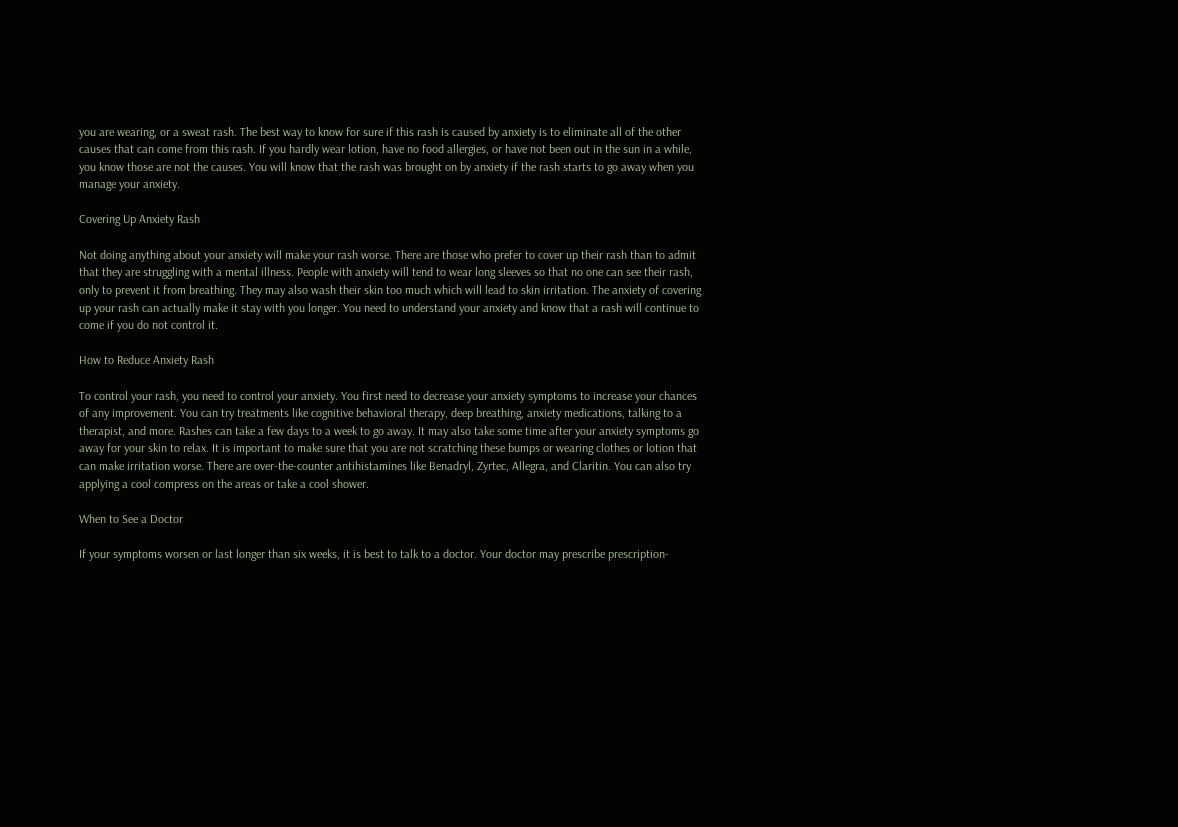you are wearing, or a sweat rash. The best way to know for sure if this rash is caused by anxiety is to eliminate all of the other causes that can come from this rash. If you hardly wear lotion, have no food allergies, or have not been out in the sun in a while, you know those are not the causes. You will know that the rash was brought on by anxiety if the rash starts to go away when you manage your anxiety.

Covering Up Anxiety Rash

Not doing anything about your anxiety will make your rash worse. There are those who prefer to cover up their rash than to admit that they are struggling with a mental illness. People with anxiety will tend to wear long sleeves so that no one can see their rash, only to prevent it from breathing. They may also wash their skin too much which will lead to skin irritation. The anxiety of covering up your rash can actually make it stay with you longer. You need to understand your anxiety and know that a rash will continue to come if you do not control it.

How to Reduce Anxiety Rash

To control your rash, you need to control your anxiety. You first need to decrease your anxiety symptoms to increase your chances of any improvement. You can try treatments like cognitive behavioral therapy, deep breathing, anxiety medications, talking to a therapist, and more. Rashes can take a few days to a week to go away. It may also take some time after your anxiety symptoms go away for your skin to relax. It is important to make sure that you are not scratching these bumps or wearing clothes or lotion that can make irritation worse. There are over-the-counter antihistamines like Benadryl, Zyrtec, Allegra, and Claritin. You can also try applying a cool compress on the areas or take a cool shower.

When to See a Doctor

If your symptoms worsen or last longer than six weeks, it is best to talk to a doctor. Your doctor may prescribe prescription-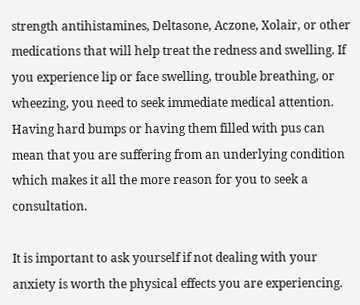strength antihistamines, Deltasone, Aczone, Xolair, or other medications that will help treat the redness and swelling. If you experience lip or face swelling, trouble breathing, or wheezing, you need to seek immediate medical attention. Having hard bumps or having them filled with pus can mean that you are suffering from an underlying condition which makes it all the more reason for you to seek a consultation.

It is important to ask yourself if not dealing with your anxiety is worth the physical effects you are experiencing.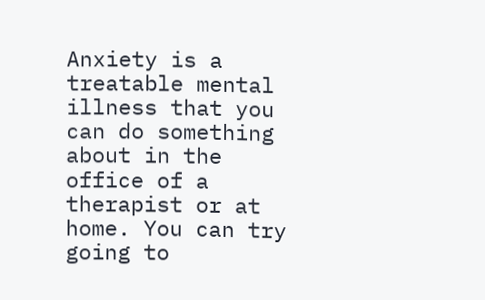Anxiety is a treatable mental illness that you can do something about in the office of a therapist or at home. You can try going to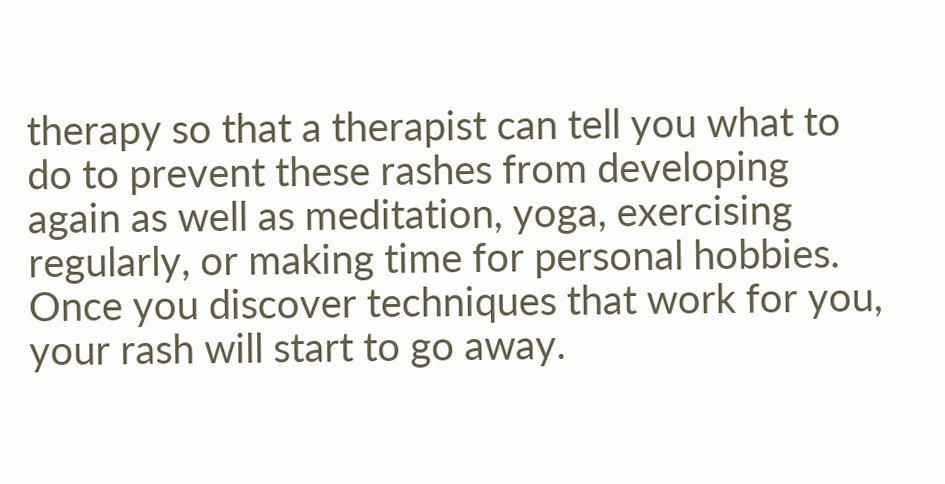therapy so that a therapist can tell you what to do to prevent these rashes from developing again as well as meditation, yoga, exercising regularly, or making time for personal hobbies. Once you discover techniques that work for you, your rash will start to go away.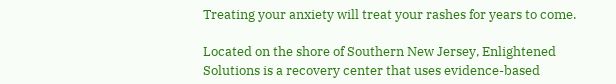Treating your anxiety will treat your rashes for years to come.

Located on the shore of Southern New Jersey, Enlightened Solutions is a recovery center that uses evidence-based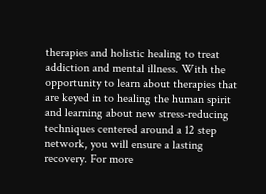therapies and holistic healing to treat addiction and mental illness. With the opportunity to learn about therapies that are keyed in to healing the human spirit and learning about new stress-reducing techniques centered around a 12 step network, you will ensure a lasting recovery. For more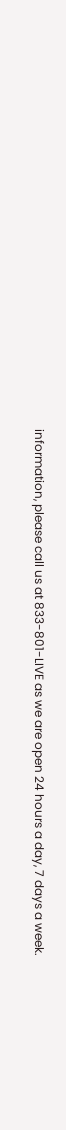information, please call us at 833-801-LIVE as we are open 24 hours a day, 7 days a week.